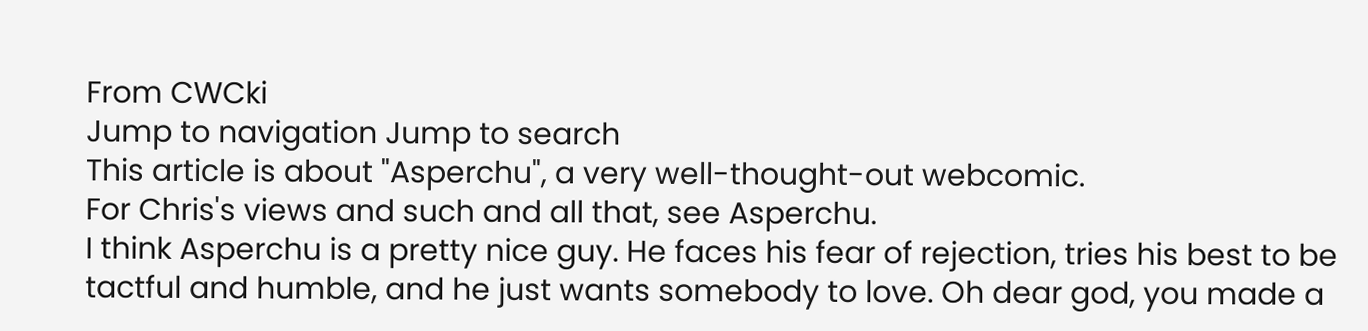From CWCki
Jump to navigation Jump to search
This article is about "Asperchu", a very well-thought-out webcomic.
For Chris's views and such and all that, see Asperchu.
I think Asperchu is a pretty nice guy. He faces his fear of rejection, tries his best to be tactful and humble, and he just wants somebody to love. Oh dear god, you made a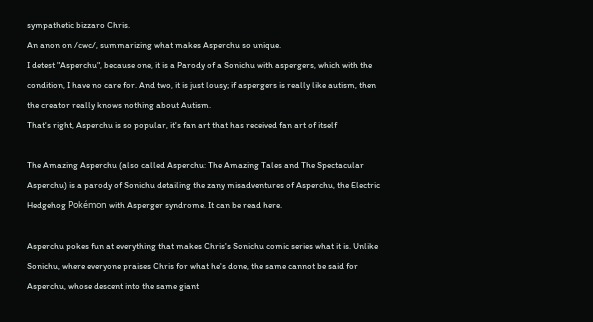sympathetic bizzaro Chris.
An anon on /cwc/, summarizing what makes Asperchu so unique.
I detest "Asperchu", because one, it is a Parody of a Sonichu with aspergers, which with the condition, I have no care for. And two, it is just lousy; if aspergers is really like autism, then the creator really knows nothing about Autism.
That's right, Asperchu is so popular, it's fan art that has received fan art of itself

The Amazing Asperchu (also called Asperchu: The Amazing Tales and The Spectacular Asperchu) is a parody of Sonichu detailing the zany misadventures of Asperchu, the Electric Hedgehog Pokémon with Asperger syndrome. It can be read here.

Asperchu pokes fun at everything that makes Chris's Sonichu comic series what it is. Unlike Sonichu, where everyone praises Chris for what he's done, the same cannot be said for Asperchu, whose descent into the same giant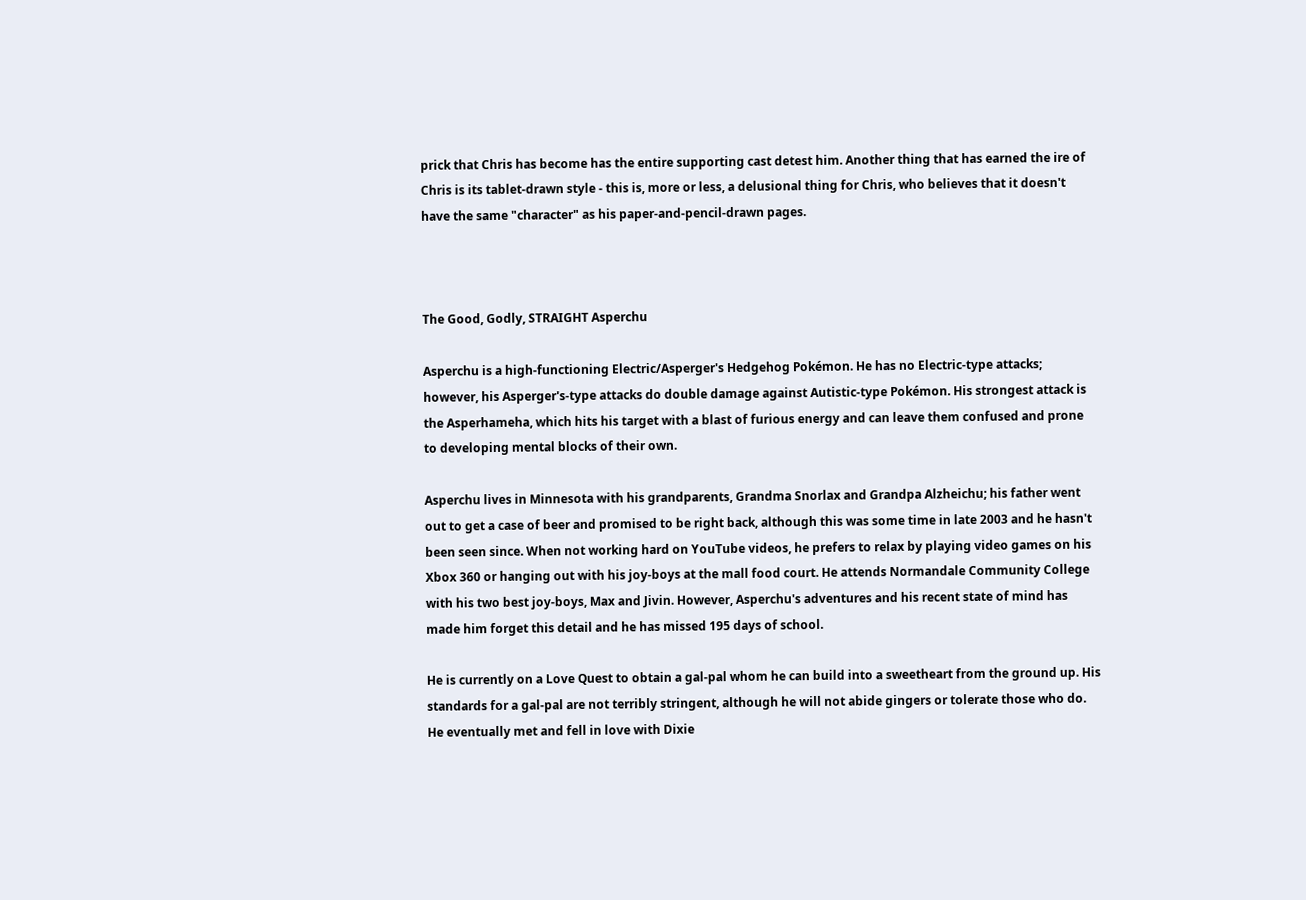prick that Chris has become has the entire supporting cast detest him. Another thing that has earned the ire of Chris is its tablet-drawn style - this is, more or less, a delusional thing for Chris, who believes that it doesn't have the same "character" as his paper-and-pencil-drawn pages.



The Good, Godly, STRAIGHT Asperchu

Asperchu is a high-functioning Electric/Asperger's Hedgehog Pokémon. He has no Electric-type attacks; however, his Asperger's-type attacks do double damage against Autistic-type Pokémon. His strongest attack is the Asperhameha, which hits his target with a blast of furious energy and can leave them confused and prone to developing mental blocks of their own.

Asperchu lives in Minnesota with his grandparents, Grandma Snorlax and Grandpa Alzheichu; his father went out to get a case of beer and promised to be right back, although this was some time in late 2003 and he hasn't been seen since. When not working hard on YouTube videos, he prefers to relax by playing video games on his Xbox 360 or hanging out with his joy-boys at the mall food court. He attends Normandale Community College with his two best joy-boys, Max and Jivin. However, Asperchu's adventures and his recent state of mind has made him forget this detail and he has missed 195 days of school.

He is currently on a Love Quest to obtain a gal-pal whom he can build into a sweetheart from the ground up. His standards for a gal-pal are not terribly stringent, although he will not abide gingers or tolerate those who do. He eventually met and fell in love with Dixie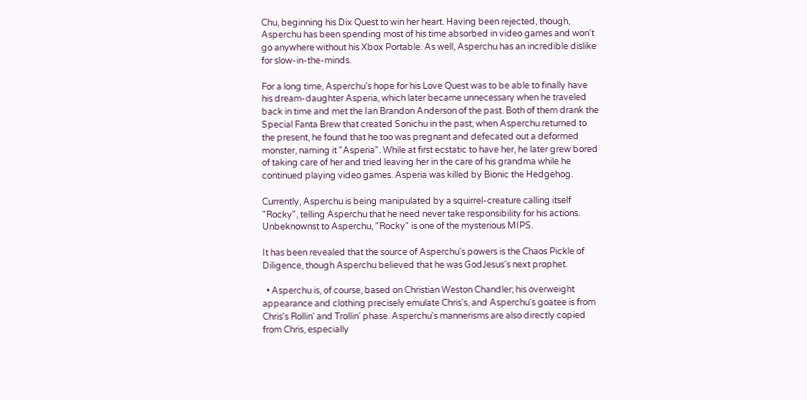Chu, beginning his Dix Quest to win her heart. Having been rejected, though, Asperchu has been spending most of his time absorbed in video games and won't go anywhere without his Xbox Portable. As well, Asperchu has an incredible dislike for slow-in-the-minds.

For a long time, Asperchu's hope for his Love Quest was to be able to finally have his dream-daughter Asperia, which later became unnecessary when he traveled back in time and met the Ian Brandon Anderson of the past. Both of them drank the Special Fanta Brew that created Sonichu in the past; when Asperchu returned to the present, he found that he too was pregnant and defecated out a deformed monster, naming it "Asperia". While at first ecstatic to have her, he later grew bored of taking care of her and tried leaving her in the care of his grandma while he continued playing video games. Asperia was killed by Bionic the Hedgehog.

Currently, Asperchu is being manipulated by a squirrel-creature calling itself "Rocky", telling Asperchu that he need never take responsibility for his actions. Unbeknownst to Asperchu, "Rocky" is one of the mysterious MIPS.

It has been revealed that the source of Asperchu's powers is the Chaos Pickle of Diligence, though Asperchu believed that he was GodJesus's next prophet.

  • Asperchu is, of course, based on Christian Weston Chandler; his overweight appearance and clothing precisely emulate Chris's, and Asperchu's goatee is from Chris's Rollin' and Trollin' phase. Asperchu's mannerisms are also directly copied from Chris, especially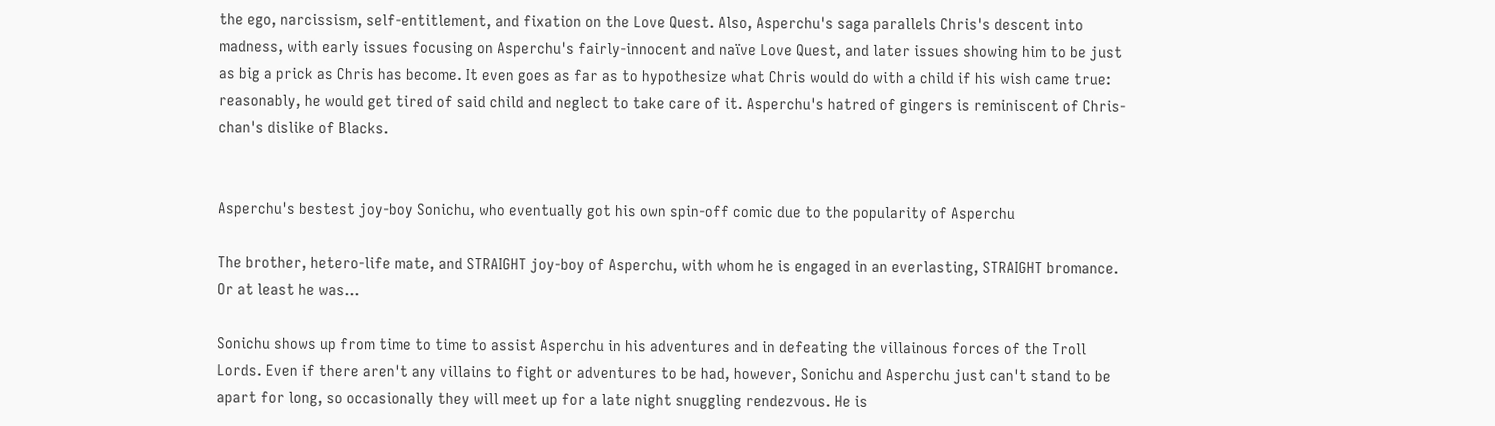the ego, narcissism, self-entitlement, and fixation on the Love Quest. Also, Asperchu's saga parallels Chris's descent into madness, with early issues focusing on Asperchu's fairly-innocent and naïve Love Quest, and later issues showing him to be just as big a prick as Chris has become. It even goes as far as to hypothesize what Chris would do with a child if his wish came true: reasonably, he would get tired of said child and neglect to take care of it. Asperchu's hatred of gingers is reminiscent of Chris-chan's dislike of Blacks.


Asperchu's bestest joy-boy Sonichu, who eventually got his own spin-off comic due to the popularity of Asperchu

The brother, hetero-life mate, and STRAIGHT joy-boy of Asperchu, with whom he is engaged in an everlasting, STRAIGHT bromance. Or at least he was...

Sonichu shows up from time to time to assist Asperchu in his adventures and in defeating the villainous forces of the Troll Lords. Even if there aren't any villains to fight or adventures to be had, however, Sonichu and Asperchu just can't stand to be apart for long, so occasionally they will meet up for a late night snuggling rendezvous. He is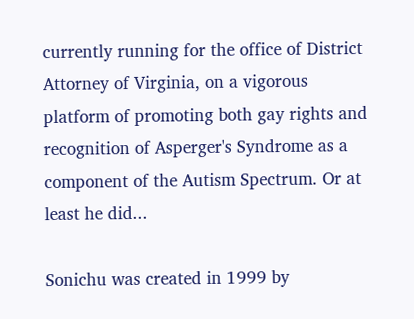currently running for the office of District Attorney of Virginia, on a vigorous platform of promoting both gay rights and recognition of Asperger's Syndrome as a component of the Autism Spectrum. Or at least he did...

Sonichu was created in 1999 by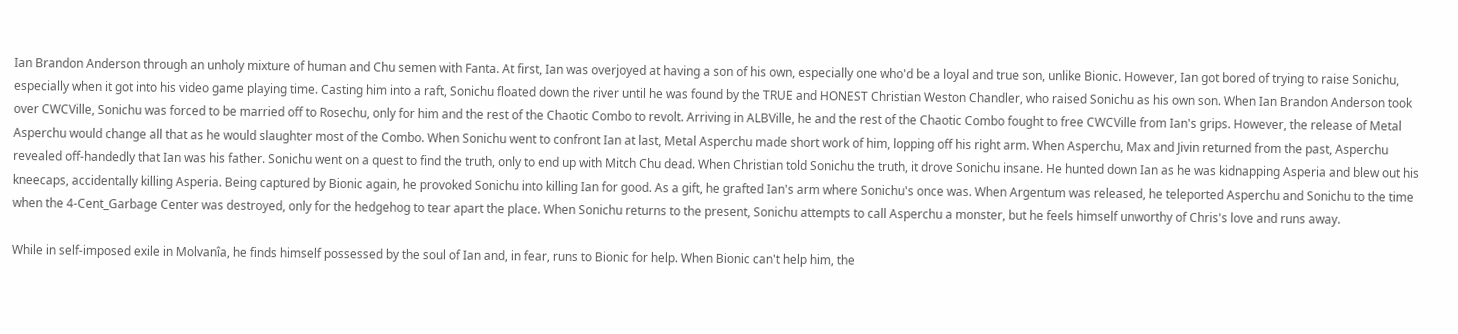Ian Brandon Anderson through an unholy mixture of human and Chu semen with Fanta. At first, Ian was overjoyed at having a son of his own, especially one who'd be a loyal and true son, unlike Bionic. However, Ian got bored of trying to raise Sonichu, especially when it got into his video game playing time. Casting him into a raft, Sonichu floated down the river until he was found by the TRUE and HONEST Christian Weston Chandler, who raised Sonichu as his own son. When Ian Brandon Anderson took over CWCVille, Sonichu was forced to be married off to Rosechu, only for him and the rest of the Chaotic Combo to revolt. Arriving in ALBVille, he and the rest of the Chaotic Combo fought to free CWCVille from Ian's grips. However, the release of Metal Asperchu would change all that as he would slaughter most of the Combo. When Sonichu went to confront Ian at last, Metal Asperchu made short work of him, lopping off his right arm. When Asperchu, Max and Jivin returned from the past, Asperchu revealed off-handedly that Ian was his father. Sonichu went on a quest to find the truth, only to end up with Mitch Chu dead. When Christian told Sonichu the truth, it drove Sonichu insane. He hunted down Ian as he was kidnapping Asperia and blew out his kneecaps, accidentally killing Asperia. Being captured by Bionic again, he provoked Sonichu into killing Ian for good. As a gift, he grafted Ian's arm where Sonichu's once was. When Argentum was released, he teleported Asperchu and Sonichu to the time when the 4-Cent_Garbage Center was destroyed, only for the hedgehog to tear apart the place. When Sonichu returns to the present, Sonichu attempts to call Asperchu a monster, but he feels himself unworthy of Chris's love and runs away.

While in self-imposed exile in Molvanîa, he finds himself possessed by the soul of Ian and, in fear, runs to Bionic for help. When Bionic can't help him, the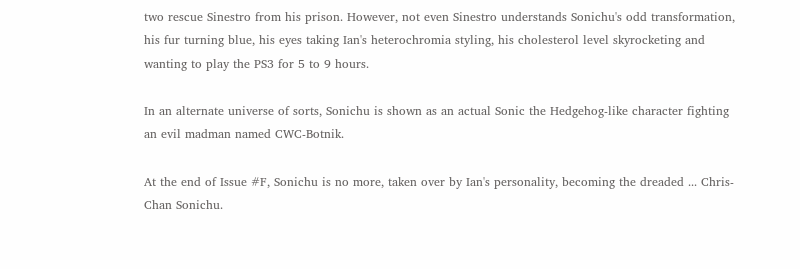two rescue Sinestro from his prison. However, not even Sinestro understands Sonichu's odd transformation, his fur turning blue, his eyes taking Ian's heterochromia styling, his cholesterol level skyrocketing and wanting to play the PS3 for 5 to 9 hours.

In an alternate universe of sorts, Sonichu is shown as an actual Sonic the Hedgehog-like character fighting an evil madman named CWC-Botnik.

At the end of Issue #F, Sonichu is no more, taken over by Ian's personality, becoming the dreaded ... Chris-Chan Sonichu.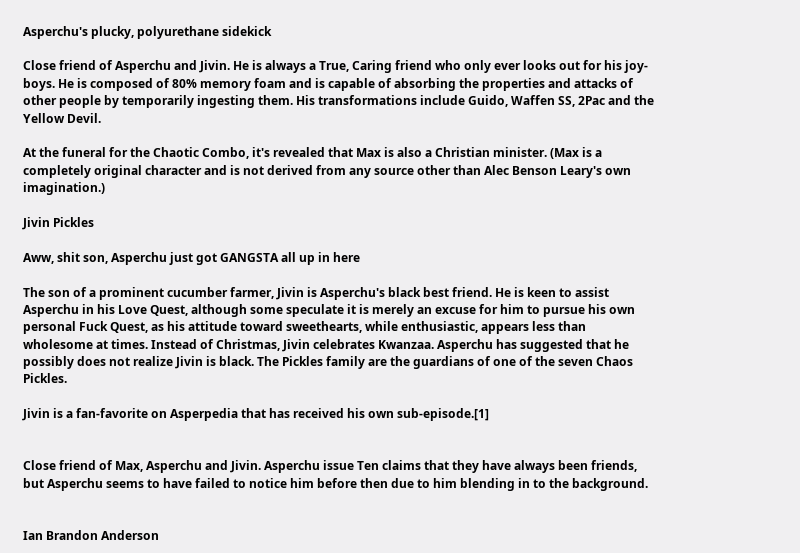Asperchu's plucky, polyurethane sidekick

Close friend of Asperchu and Jivin. He is always a True, Caring friend who only ever looks out for his joy-boys. He is composed of 80% memory foam and is capable of absorbing the properties and attacks of other people by temporarily ingesting them. His transformations include Guido, Waffen SS, 2Pac and the Yellow Devil.

At the funeral for the Chaotic Combo, it's revealed that Max is also a Christian minister. (Max is a completely original character and is not derived from any source other than Alec Benson Leary's own imagination.)

Jivin Pickles

Aww, shit son, Asperchu just got GANGSTA all up in here

The son of a prominent cucumber farmer, Jivin is Asperchu's black best friend. He is keen to assist Asperchu in his Love Quest, although some speculate it is merely an excuse for him to pursue his own personal Fuck Quest, as his attitude toward sweethearts, while enthusiastic, appears less than wholesome at times. Instead of Christmas, Jivin celebrates Kwanzaa. Asperchu has suggested that he possibly does not realize Jivin is black. The Pickles family are the guardians of one of the seven Chaos Pickles.

Jivin is a fan-favorite on Asperpedia that has received his own sub-episode.[1]


Close friend of Max, Asperchu and Jivin. Asperchu issue Ten claims that they have always been friends, but Asperchu seems to have failed to notice him before then due to him blending in to the background.


Ian Brandon Anderson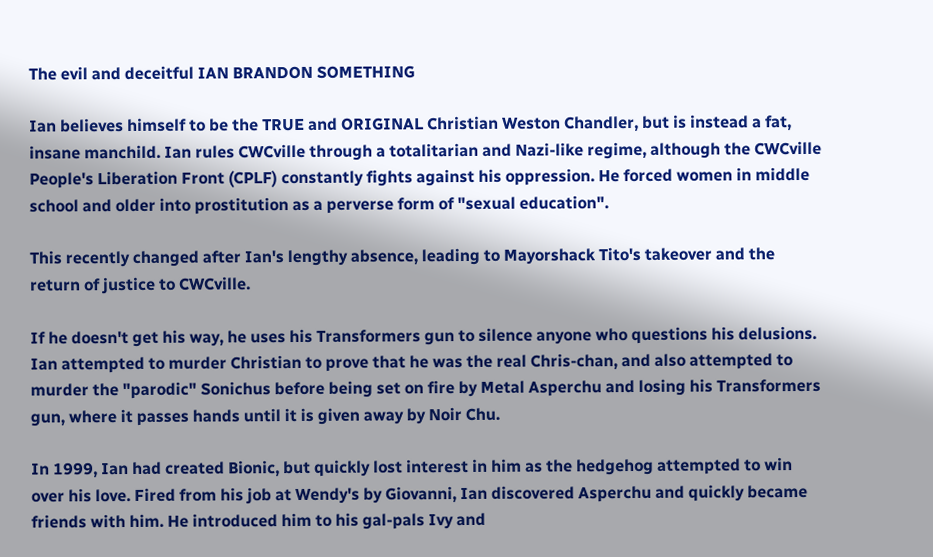The evil and deceitful IAN BRANDON SOMETHING

Ian believes himself to be the TRUE and ORIGINAL Christian Weston Chandler, but is instead a fat, insane manchild. Ian rules CWCville through a totalitarian and Nazi-like regime, although the CWCville People's Liberation Front (CPLF) constantly fights against his oppression. He forced women in middle school and older into prostitution as a perverse form of "sexual education".

This recently changed after Ian's lengthy absence, leading to Mayorshack Tito's takeover and the return of justice to CWCville.

If he doesn't get his way, he uses his Transformers gun to silence anyone who questions his delusions. Ian attempted to murder Christian to prove that he was the real Chris-chan, and also attempted to murder the "parodic" Sonichus before being set on fire by Metal Asperchu and losing his Transformers gun, where it passes hands until it is given away by Noir Chu.

In 1999, Ian had created Bionic, but quickly lost interest in him as the hedgehog attempted to win over his love. Fired from his job at Wendy's by Giovanni, Ian discovered Asperchu and quickly became friends with him. He introduced him to his gal-pals Ivy and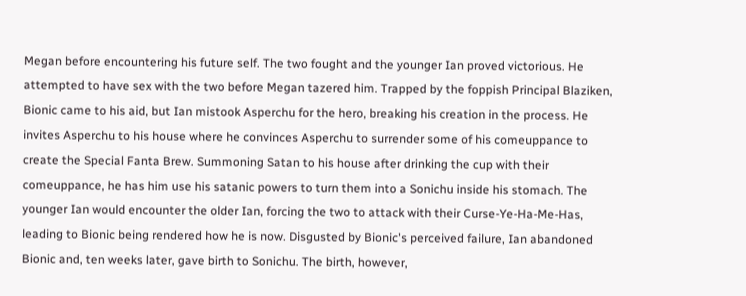Megan before encountering his future self. The two fought and the younger Ian proved victorious. He attempted to have sex with the two before Megan tazered him. Trapped by the foppish Principal Blaziken, Bionic came to his aid, but Ian mistook Asperchu for the hero, breaking his creation in the process. He invites Asperchu to his house where he convinces Asperchu to surrender some of his comeuppance to create the Special Fanta Brew. Summoning Satan to his house after drinking the cup with their comeuppance, he has him use his satanic powers to turn them into a Sonichu inside his stomach. The younger Ian would encounter the older Ian, forcing the two to attack with their Curse-Ye-Ha-Me-Has, leading to Bionic being rendered how he is now. Disgusted by Bionic's perceived failure, Ian abandoned Bionic and, ten weeks later, gave birth to Sonichu. The birth, however,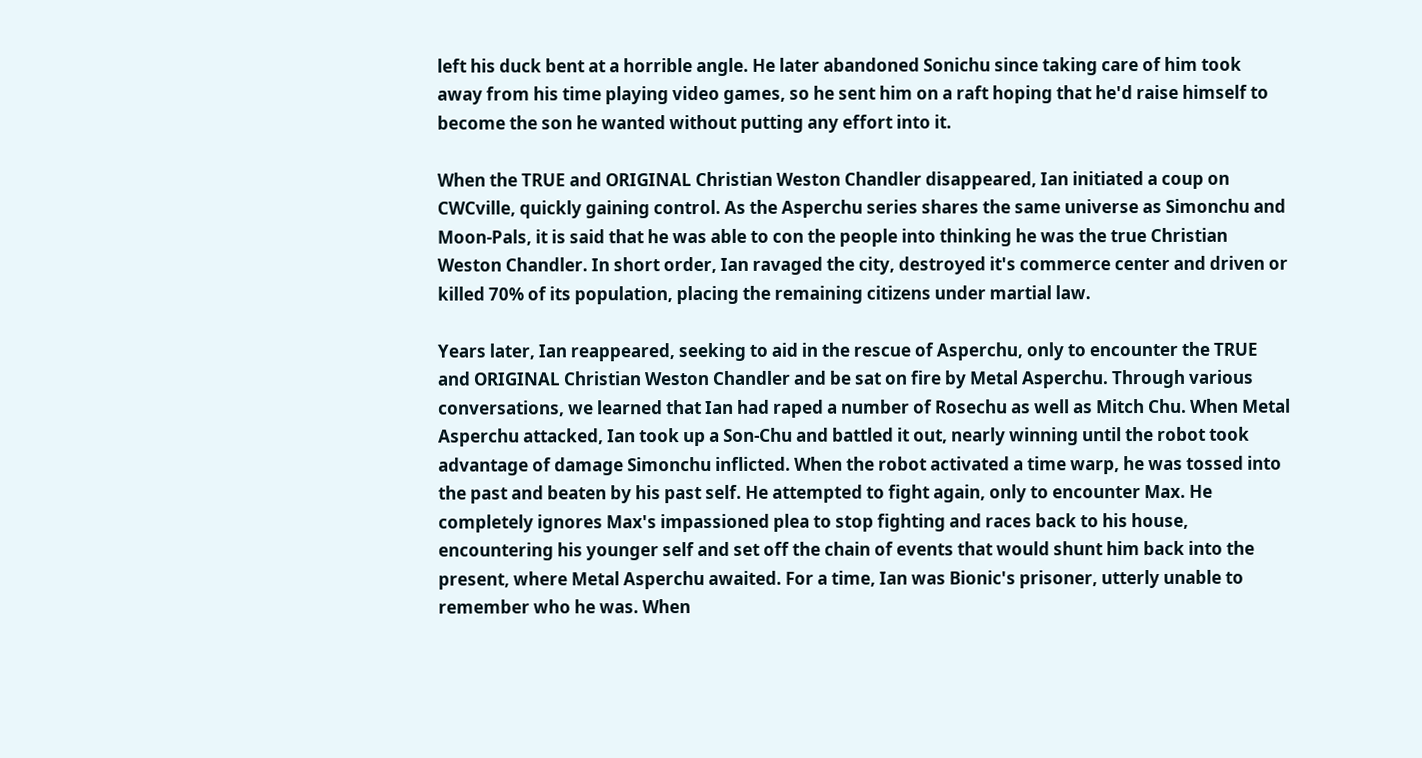left his duck bent at a horrible angle. He later abandoned Sonichu since taking care of him took away from his time playing video games, so he sent him on a raft hoping that he'd raise himself to become the son he wanted without putting any effort into it.

When the TRUE and ORIGINAL Christian Weston Chandler disappeared, Ian initiated a coup on CWCville, quickly gaining control. As the Asperchu series shares the same universe as Simonchu and Moon-Pals, it is said that he was able to con the people into thinking he was the true Christian Weston Chandler. In short order, Ian ravaged the city, destroyed it's commerce center and driven or killed 70% of its population, placing the remaining citizens under martial law.

Years later, Ian reappeared, seeking to aid in the rescue of Asperchu, only to encounter the TRUE and ORIGINAL Christian Weston Chandler and be sat on fire by Metal Asperchu. Through various conversations, we learned that Ian had raped a number of Rosechu as well as Mitch Chu. When Metal Asperchu attacked, Ian took up a Son-Chu and battled it out, nearly winning until the robot took advantage of damage Simonchu inflicted. When the robot activated a time warp, he was tossed into the past and beaten by his past self. He attempted to fight again, only to encounter Max. He completely ignores Max's impassioned plea to stop fighting and races back to his house, encountering his younger self and set off the chain of events that would shunt him back into the present, where Metal Asperchu awaited. For a time, Ian was Bionic's prisoner, utterly unable to remember who he was. When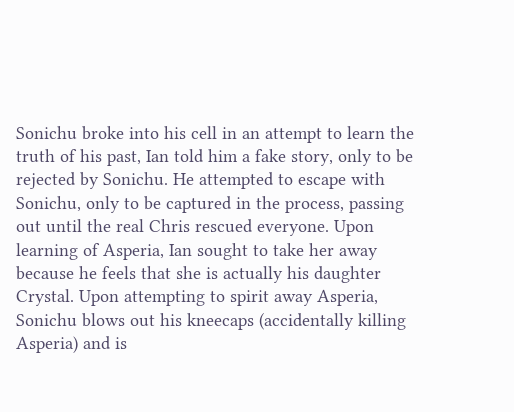Sonichu broke into his cell in an attempt to learn the truth of his past, Ian told him a fake story, only to be rejected by Sonichu. He attempted to escape with Sonichu, only to be captured in the process, passing out until the real Chris rescued everyone. Upon learning of Asperia, Ian sought to take her away because he feels that she is actually his daughter Crystal. Upon attempting to spirit away Asperia, Sonichu blows out his kneecaps (accidentally killing Asperia) and is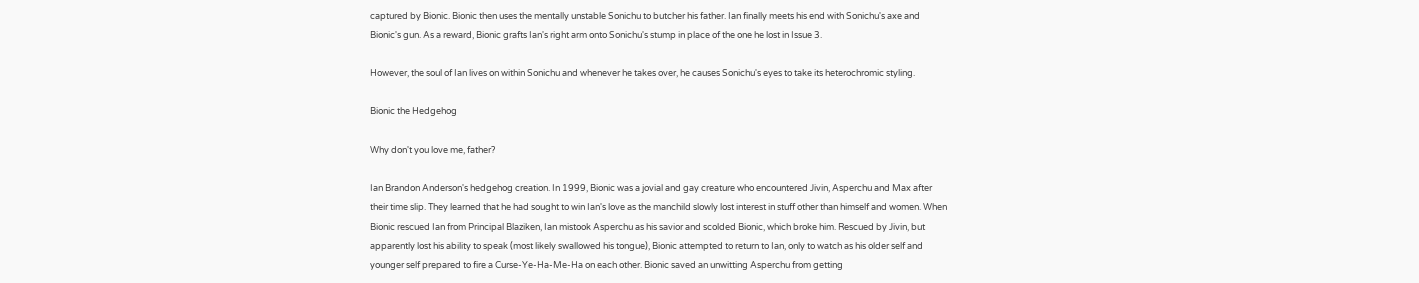captured by Bionic. Bionic then uses the mentally unstable Sonichu to butcher his father. Ian finally meets his end with Sonichu's axe and Bionic's gun. As a reward, Bionic grafts Ian's right arm onto Sonichu's stump in place of the one he lost in Issue 3.

However, the soul of Ian lives on within Sonichu and whenever he takes over, he causes Sonichu's eyes to take its heterochromic styling.

Bionic the Hedgehog

Why don't you love me, father?

Ian Brandon Anderson's hedgehog creation. In 1999, Bionic was a jovial and gay creature who encountered Jivin, Asperchu and Max after their time slip. They learned that he had sought to win Ian's love as the manchild slowly lost interest in stuff other than himself and women. When Bionic rescued Ian from Principal Blaziken, Ian mistook Asperchu as his savior and scolded Bionic, which broke him. Rescued by Jivin, but apparently lost his ability to speak (most likely swallowed his tongue), Bionic attempted to return to Ian, only to watch as his older self and younger self prepared to fire a Curse-Ye-Ha-Me-Ha on each other. Bionic saved an unwitting Asperchu from getting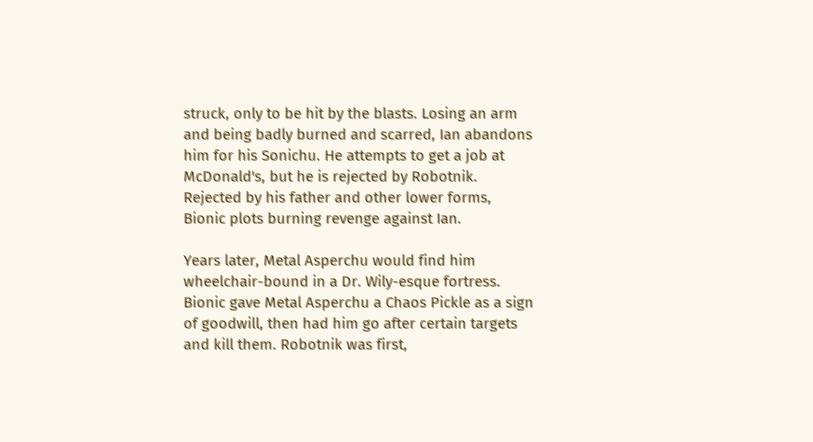struck, only to be hit by the blasts. Losing an arm and being badly burned and scarred, Ian abandons him for his Sonichu. He attempts to get a job at McDonald's, but he is rejected by Robotnik. Rejected by his father and other lower forms, Bionic plots burning revenge against Ian.

Years later, Metal Asperchu would find him wheelchair-bound in a Dr. Wily-esque fortress. Bionic gave Metal Asperchu a Chaos Pickle as a sign of goodwill, then had him go after certain targets and kill them. Robotnik was first,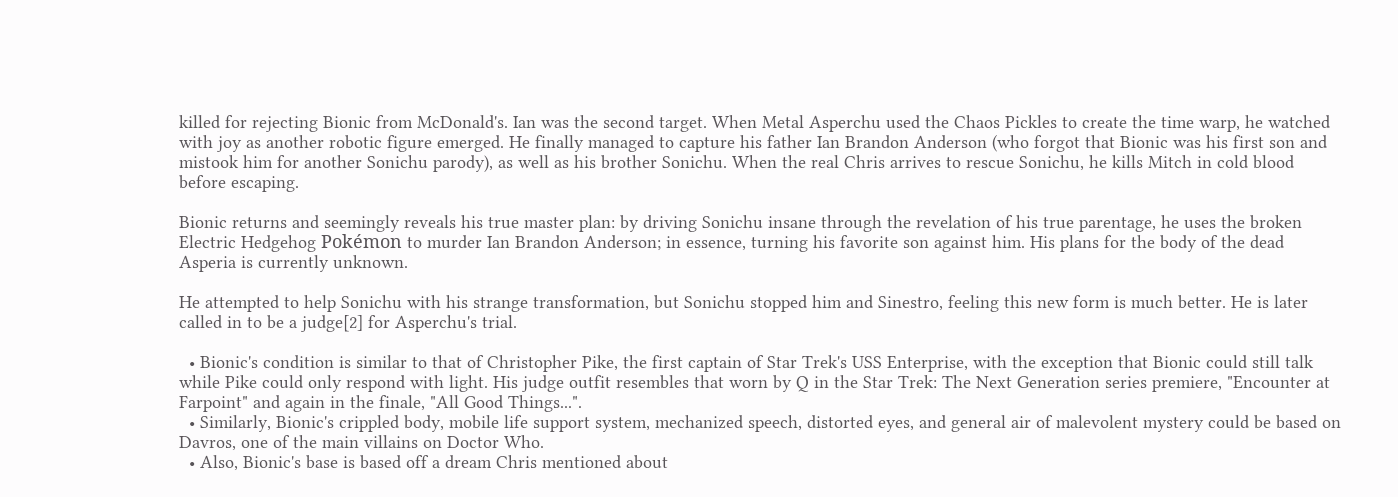killed for rejecting Bionic from McDonald's. Ian was the second target. When Metal Asperchu used the Chaos Pickles to create the time warp, he watched with joy as another robotic figure emerged. He finally managed to capture his father Ian Brandon Anderson (who forgot that Bionic was his first son and mistook him for another Sonichu parody), as well as his brother Sonichu. When the real Chris arrives to rescue Sonichu, he kills Mitch in cold blood before escaping.

Bionic returns and seemingly reveals his true master plan: by driving Sonichu insane through the revelation of his true parentage, he uses the broken Electric Hedgehog Pokémon to murder Ian Brandon Anderson; in essence, turning his favorite son against him. His plans for the body of the dead Asperia is currently unknown.

He attempted to help Sonichu with his strange transformation, but Sonichu stopped him and Sinestro, feeling this new form is much better. He is later called in to be a judge[2] for Asperchu's trial.

  • Bionic's condition is similar to that of Christopher Pike, the first captain of Star Trek's USS Enterprise, with the exception that Bionic could still talk while Pike could only respond with light. His judge outfit resembles that worn by Q in the Star Trek: The Next Generation series premiere, "Encounter at Farpoint" and again in the finale, "All Good Things...".
  • Similarly, Bionic's crippled body, mobile life support system, mechanized speech, distorted eyes, and general air of malevolent mystery could be based on Davros, one of the main villains on Doctor Who.
  • Also, Bionic's base is based off a dream Chris mentioned about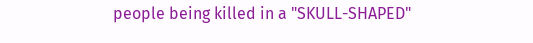people being killed in a "SKULL-SHAPED"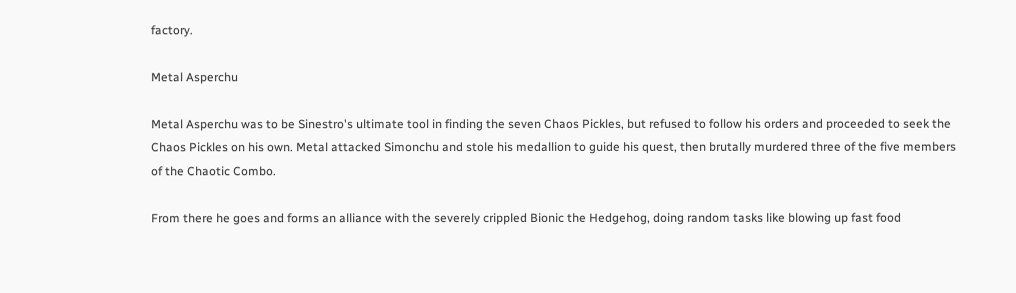factory.

Metal Asperchu

Metal Asperchu was to be Sinestro's ultimate tool in finding the seven Chaos Pickles, but refused to follow his orders and proceeded to seek the Chaos Pickles on his own. Metal attacked Simonchu and stole his medallion to guide his quest, then brutally murdered three of the five members of the Chaotic Combo.

From there he goes and forms an alliance with the severely crippled Bionic the Hedgehog, doing random tasks like blowing up fast food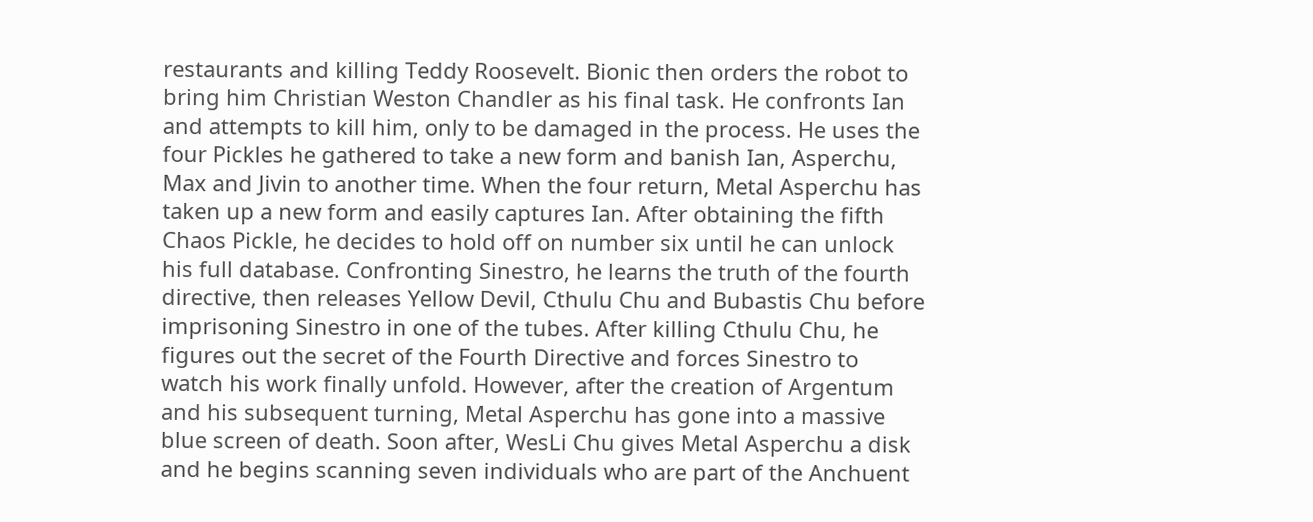restaurants and killing Teddy Roosevelt. Bionic then orders the robot to bring him Christian Weston Chandler as his final task. He confronts Ian and attempts to kill him, only to be damaged in the process. He uses the four Pickles he gathered to take a new form and banish Ian, Asperchu, Max and Jivin to another time. When the four return, Metal Asperchu has taken up a new form and easily captures Ian. After obtaining the fifth Chaos Pickle, he decides to hold off on number six until he can unlock his full database. Confronting Sinestro, he learns the truth of the fourth directive, then releases Yellow Devil, Cthulu Chu and Bubastis Chu before imprisoning Sinestro in one of the tubes. After killing Cthulu Chu, he figures out the secret of the Fourth Directive and forces Sinestro to watch his work finally unfold. However, after the creation of Argentum and his subsequent turning, Metal Asperchu has gone into a massive blue screen of death. Soon after, WesLi Chu gives Metal Asperchu a disk and he begins scanning seven individuals who are part of the Anchuent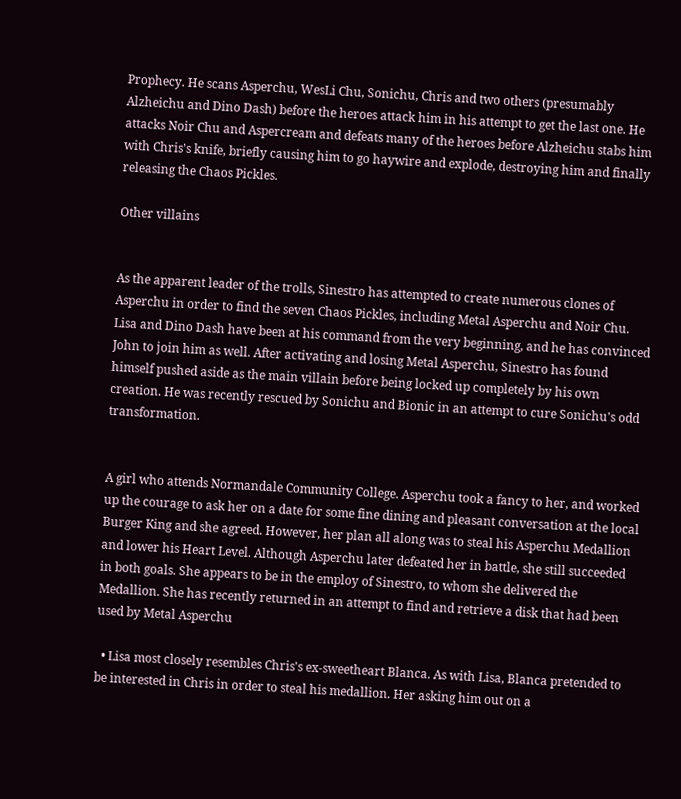Prophecy. He scans Asperchu, WesLi Chu, Sonichu, Chris and two others (presumably Alzheichu and Dino Dash) before the heroes attack him in his attempt to get the last one. He attacks Noir Chu and Aspercream and defeats many of the heroes before Alzheichu stabs him with Chris's knife, briefly causing him to go haywire and explode, destroying him and finally releasing the Chaos Pickles.

Other villains


As the apparent leader of the trolls, Sinestro has attempted to create numerous clones of Asperchu in order to find the seven Chaos Pickles, including Metal Asperchu and Noir Chu. Lisa and Dino Dash have been at his command from the very beginning, and he has convinced John to join him as well. After activating and losing Metal Asperchu, Sinestro has found himself pushed aside as the main villain before being locked up completely by his own creation. He was recently rescued by Sonichu and Bionic in an attempt to cure Sonichu's odd transformation.


A girl who attends Normandale Community College. Asperchu took a fancy to her, and worked up the courage to ask her on a date for some fine dining and pleasant conversation at the local Burger King and she agreed. However, her plan all along was to steal his Asperchu Medallion and lower his Heart Level. Although Asperchu later defeated her in battle, she still succeeded in both goals. She appears to be in the employ of Sinestro, to whom she delivered the Medallion. She has recently returned in an attempt to find and retrieve a disk that had been used by Metal Asperchu

  • Lisa most closely resembles Chris's ex-sweetheart Blanca. As with Lisa, Blanca pretended to be interested in Chris in order to steal his medallion. Her asking him out on a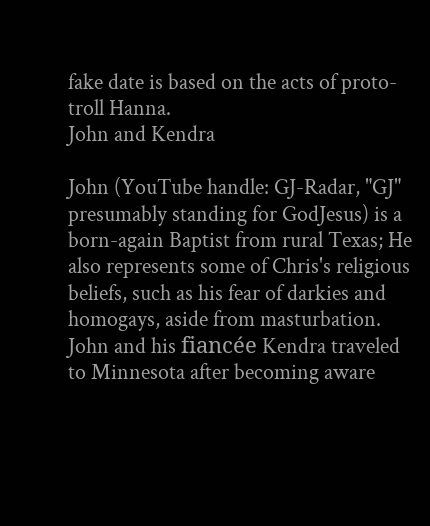fake date is based on the acts of proto-troll Hanna.
John and Kendra

John (YouTube handle: GJ-Radar, "GJ" presumably standing for GodJesus) is a born-again Baptist from rural Texas; He also represents some of Chris's religious beliefs, such as his fear of darkies and homogays, aside from masturbation. John and his fiancée Kendra traveled to Minnesota after becoming aware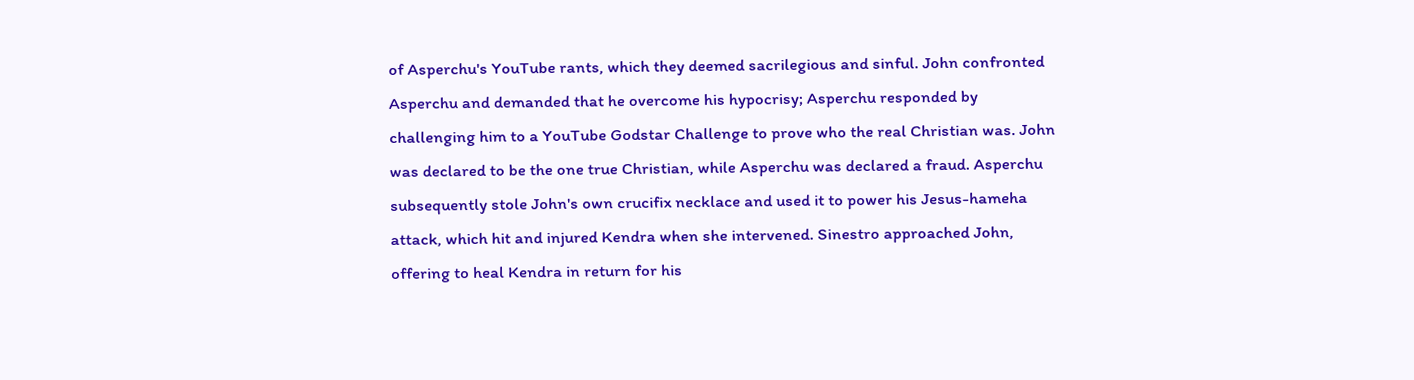of Asperchu's YouTube rants, which they deemed sacrilegious and sinful. John confronted Asperchu and demanded that he overcome his hypocrisy; Asperchu responded by challenging him to a YouTube Godstar Challenge to prove who the real Christian was. John was declared to be the one true Christian, while Asperchu was declared a fraud. Asperchu subsequently stole John's own crucifix necklace and used it to power his Jesus-hameha attack, which hit and injured Kendra when she intervened. Sinestro approached John, offering to heal Kendra in return for his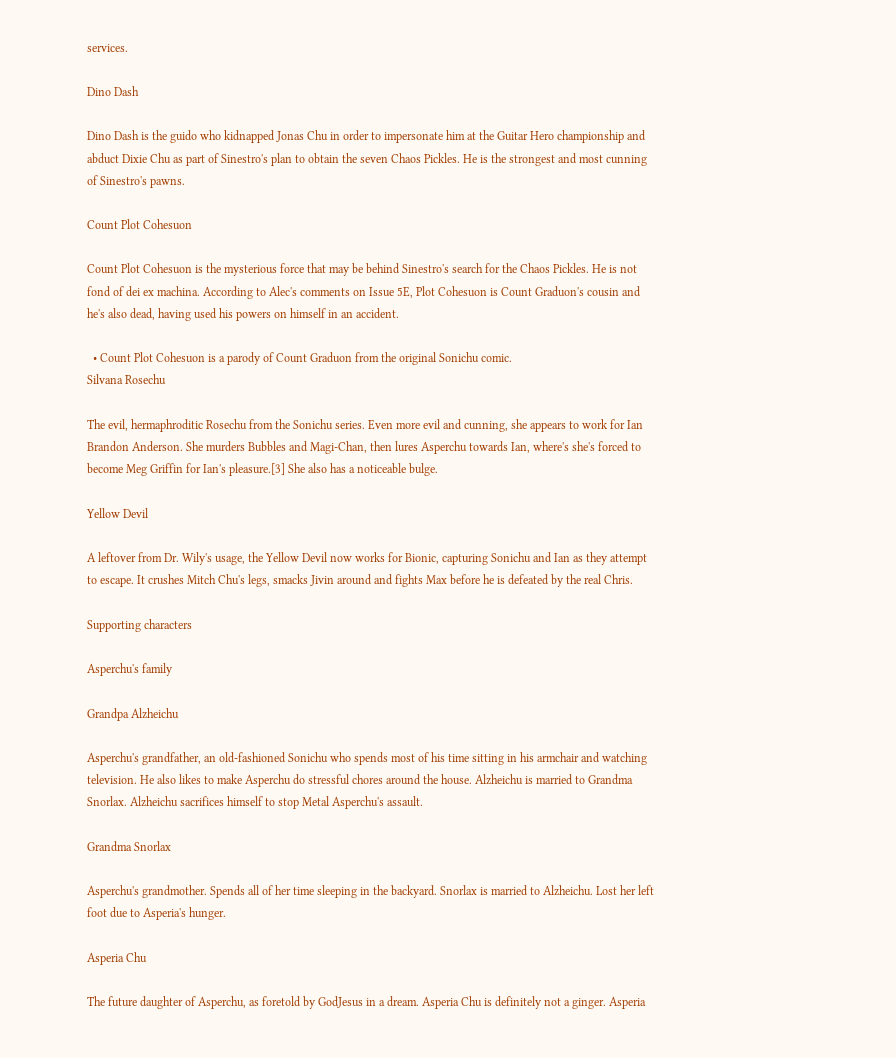services.

Dino Dash

Dino Dash is the guido who kidnapped Jonas Chu in order to impersonate him at the Guitar Hero championship and abduct Dixie Chu as part of Sinestro's plan to obtain the seven Chaos Pickles. He is the strongest and most cunning of Sinestro's pawns.

Count Plot Cohesuon

Count Plot Cohesuon is the mysterious force that may be behind Sinestro's search for the Chaos Pickles. He is not fond of dei ex machina. According to Alec's comments on Issue 5E, Plot Cohesuon is Count Graduon's cousin and he's also dead, having used his powers on himself in an accident.

  • Count Plot Cohesuon is a parody of Count Graduon from the original Sonichu comic.
Silvana Rosechu

The evil, hermaphroditic Rosechu from the Sonichu series. Even more evil and cunning, she appears to work for Ian Brandon Anderson. She murders Bubbles and Magi-Chan, then lures Asperchu towards Ian, where's she's forced to become Meg Griffin for Ian's pleasure.[3] She also has a noticeable bulge.

Yellow Devil

A leftover from Dr. Wily's usage, the Yellow Devil now works for Bionic, capturing Sonichu and Ian as they attempt to escape. It crushes Mitch Chu's legs, smacks Jivin around and fights Max before he is defeated by the real Chris.

Supporting characters

Asperchu's family

Grandpa Alzheichu

Asperchu's grandfather, an old-fashioned Sonichu who spends most of his time sitting in his armchair and watching television. He also likes to make Asperchu do stressful chores around the house. Alzheichu is married to Grandma Snorlax. Alzheichu sacrifices himself to stop Metal Asperchu's assault.

Grandma Snorlax

Asperchu's grandmother. Spends all of her time sleeping in the backyard. Snorlax is married to Alzheichu. Lost her left foot due to Asperia's hunger.

Asperia Chu

The future daughter of Asperchu, as foretold by GodJesus in a dream. Asperia Chu is definitely not a ginger. Asperia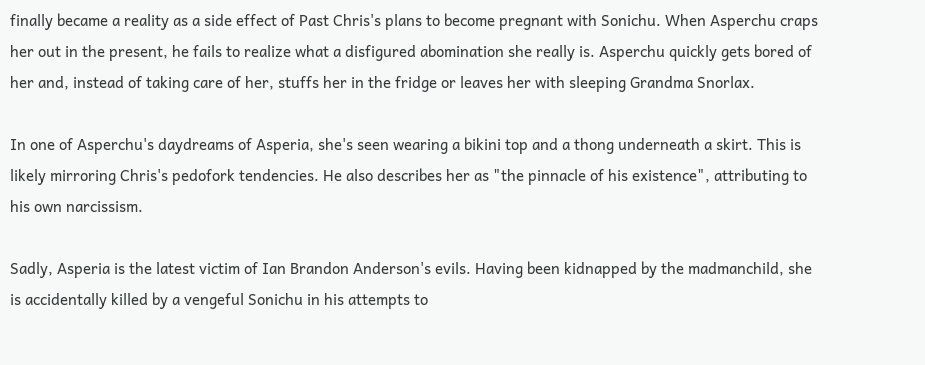finally became a reality as a side effect of Past Chris's plans to become pregnant with Sonichu. When Asperchu craps her out in the present, he fails to realize what a disfigured abomination she really is. Asperchu quickly gets bored of her and, instead of taking care of her, stuffs her in the fridge or leaves her with sleeping Grandma Snorlax.

In one of Asperchu's daydreams of Asperia, she's seen wearing a bikini top and a thong underneath a skirt. This is likely mirroring Chris's pedofork tendencies. He also describes her as "the pinnacle of his existence", attributing to his own narcissism.

Sadly, Asperia is the latest victim of Ian Brandon Anderson's evils. Having been kidnapped by the madmanchild, she is accidentally killed by a vengeful Sonichu in his attempts to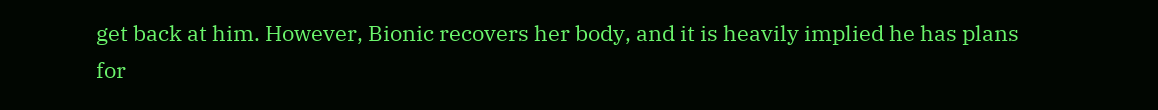get back at him. However, Bionic recovers her body, and it is heavily implied he has plans for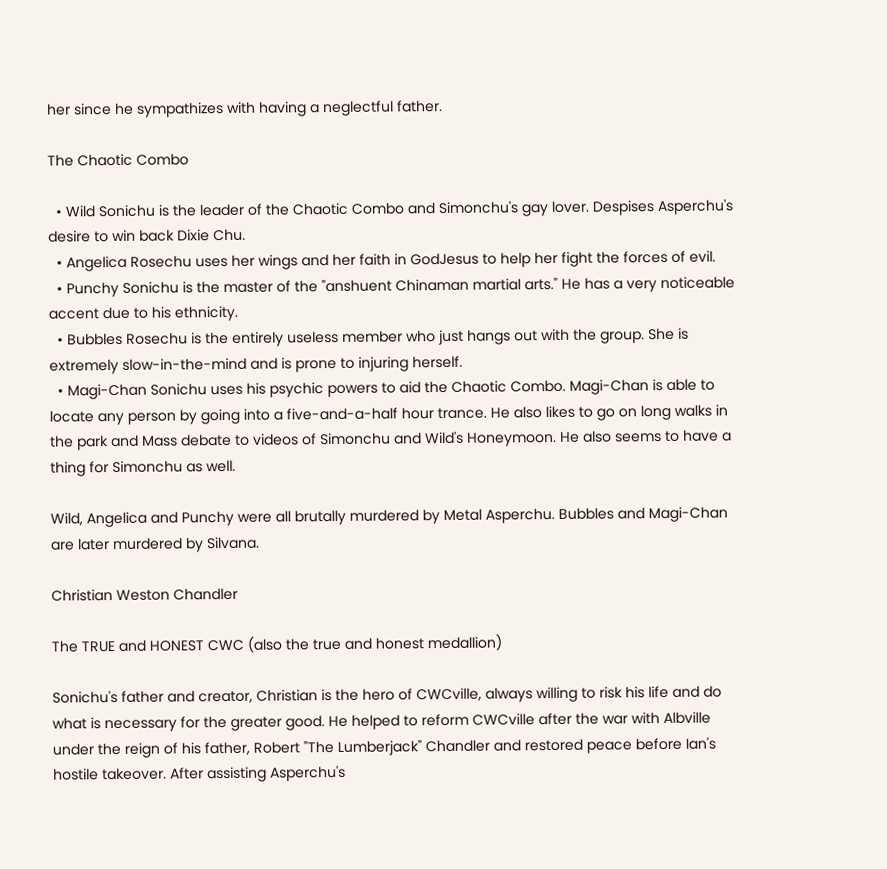her since he sympathizes with having a neglectful father.

The Chaotic Combo

  • Wild Sonichu is the leader of the Chaotic Combo and Simonchu's gay lover. Despises Asperchu's desire to win back Dixie Chu.
  • Angelica Rosechu uses her wings and her faith in GodJesus to help her fight the forces of evil.
  • Punchy Sonichu is the master of the "anshuent Chinaman martial arts." He has a very noticeable accent due to his ethnicity.
  • Bubbles Rosechu is the entirely useless member who just hangs out with the group. She is extremely slow-in-the-mind and is prone to injuring herself.
  • Magi-Chan Sonichu uses his psychic powers to aid the Chaotic Combo. Magi-Chan is able to locate any person by going into a five-and-a-half hour trance. He also likes to go on long walks in the park and Mass debate to videos of Simonchu and Wild's Honeymoon. He also seems to have a thing for Simonchu as well.

Wild, Angelica and Punchy were all brutally murdered by Metal Asperchu. Bubbles and Magi-Chan are later murdered by Silvana.

Christian Weston Chandler

The TRUE and HONEST CWC (also the true and honest medallion)

Sonichu's father and creator, Christian is the hero of CWCville, always willing to risk his life and do what is necessary for the greater good. He helped to reform CWCville after the war with Albville under the reign of his father, Robert "The Lumberjack" Chandler and restored peace before Ian's hostile takeover. After assisting Asperchu's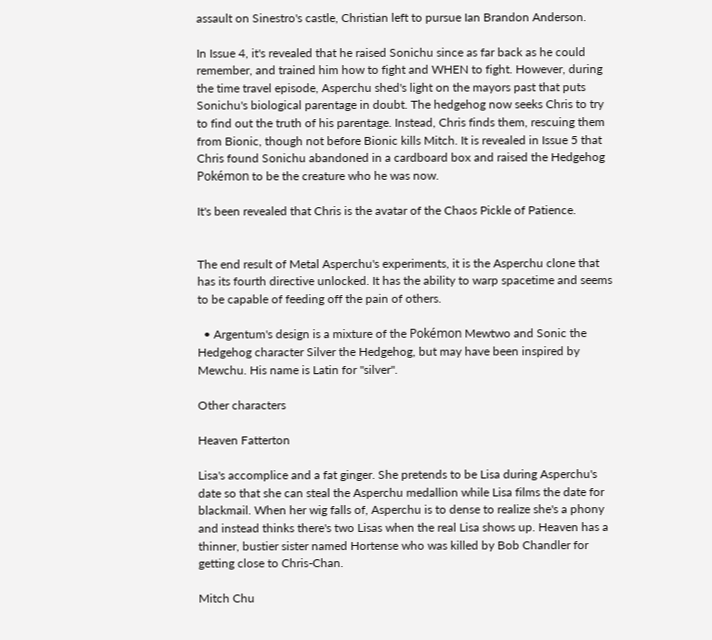assault on Sinestro's castle, Christian left to pursue Ian Brandon Anderson.

In Issue 4, it's revealed that he raised Sonichu since as far back as he could remember, and trained him how to fight and WHEN to fight. However, during the time travel episode, Asperchu shed's light on the mayors past that puts Sonichu's biological parentage in doubt. The hedgehog now seeks Chris to try to find out the truth of his parentage. Instead, Chris finds them, rescuing them from Bionic, though not before Bionic kills Mitch. It is revealed in Issue 5 that Chris found Sonichu abandoned in a cardboard box and raised the Hedgehog Pokémon to be the creature who he was now.

It's been revealed that Chris is the avatar of the Chaos Pickle of Patience.


The end result of Metal Asperchu's experiments, it is the Asperchu clone that has its fourth directive unlocked. It has the ability to warp spacetime and seems to be capable of feeding off the pain of others.

  • Argentum's design is a mixture of the Pokémon Mewtwo and Sonic the Hedgehog character Silver the Hedgehog, but may have been inspired by Mewchu. His name is Latin for "silver".

Other characters

Heaven Fatterton

Lisa's accomplice and a fat ginger. She pretends to be Lisa during Asperchu's date so that she can steal the Asperchu medallion while Lisa films the date for blackmail. When her wig falls of, Asperchu is to dense to realize she's a phony and instead thinks there's two Lisas when the real Lisa shows up. Heaven has a thinner, bustier sister named Hortense who was killed by Bob Chandler for getting close to Chris-Chan.

Mitch Chu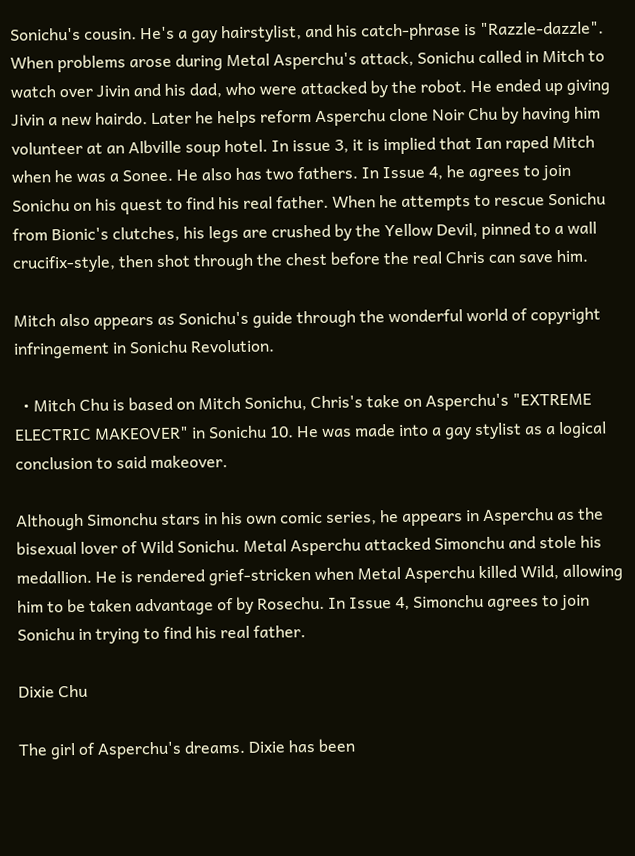Sonichu's cousin. He's a gay hairstylist, and his catch-phrase is "Razzle-dazzle". When problems arose during Metal Asperchu's attack, Sonichu called in Mitch to watch over Jivin and his dad, who were attacked by the robot. He ended up giving Jivin a new hairdo. Later he helps reform Asperchu clone Noir Chu by having him volunteer at an Albville soup hotel. In issue 3, it is implied that Ian raped Mitch when he was a Sonee. He also has two fathers. In Issue 4, he agrees to join Sonichu on his quest to find his real father. When he attempts to rescue Sonichu from Bionic's clutches, his legs are crushed by the Yellow Devil, pinned to a wall crucifix-style, then shot through the chest before the real Chris can save him.

Mitch also appears as Sonichu's guide through the wonderful world of copyright infringement in Sonichu Revolution.

  • Mitch Chu is based on Mitch Sonichu, Chris's take on Asperchu's "EXTREME ELECTRIC MAKEOVER" in Sonichu 10. He was made into a gay stylist as a logical conclusion to said makeover.

Although Simonchu stars in his own comic series, he appears in Asperchu as the bisexual lover of Wild Sonichu. Metal Asperchu attacked Simonchu and stole his medallion. He is rendered grief-stricken when Metal Asperchu killed Wild, allowing him to be taken advantage of by Rosechu. In Issue 4, Simonchu agrees to join Sonichu in trying to find his real father.

Dixie Chu

The girl of Asperchu's dreams. Dixie has been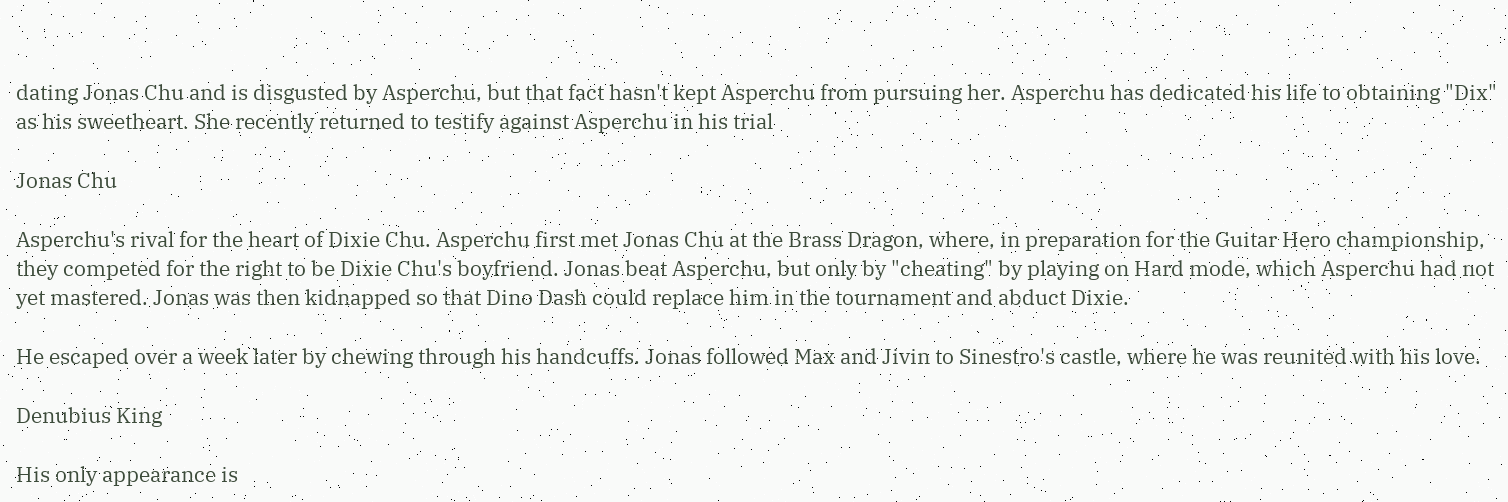dating Jonas Chu and is disgusted by Asperchu, but that fact hasn't kept Asperchu from pursuing her. Asperchu has dedicated his life to obtaining "Dix" as his sweetheart. She recently returned to testify against Asperchu in his trial

Jonas Chu

Asperchu's rival for the heart of Dixie Chu. Asperchu first met Jonas Chu at the Brass Dragon, where, in preparation for the Guitar Hero championship, they competed for the right to be Dixie Chu's boyfriend. Jonas beat Asperchu, but only by "cheating" by playing on Hard mode, which Asperchu had not yet mastered. Jonas was then kidnapped so that Dino Dash could replace him in the tournament and abduct Dixie.

He escaped over a week later by chewing through his handcuffs. Jonas followed Max and Jivin to Sinestro's castle, where he was reunited with his love.

Denubius King

His only appearance is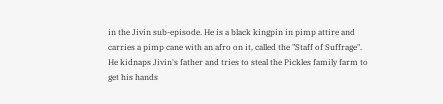in the Jivin sub-episode. He is a black kingpin in pimp attire and carries a pimp cane with an afro on it, called the "Staff of Suffrage". He kidnaps Jivin's father and tries to steal the Pickles family farm to get his hands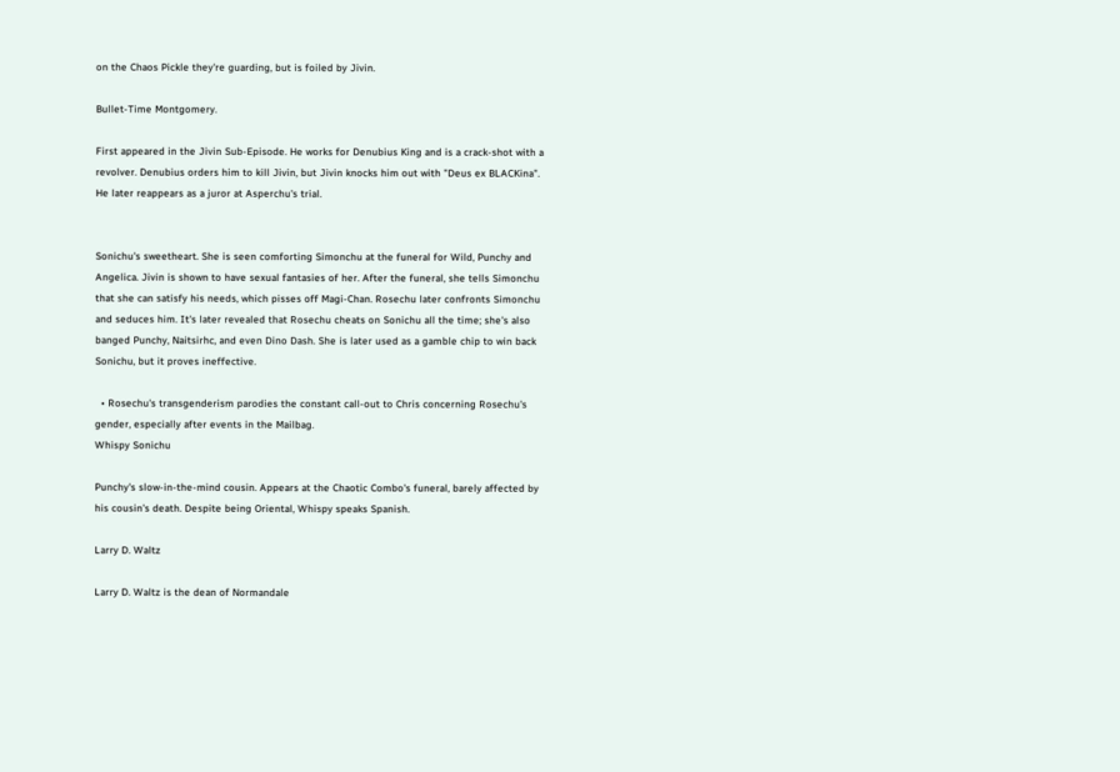on the Chaos Pickle they're guarding, but is foiled by Jivin.

Bullet-Time Montgomery.

First appeared in the Jivin Sub-Episode. He works for Denubius King and is a crack-shot with a revolver. Denubius orders him to kill Jivin, but Jivin knocks him out with "Deus ex BLACKina". He later reappears as a juror at Asperchu's trial.


Sonichu's sweetheart. She is seen comforting Simonchu at the funeral for Wild, Punchy and Angelica. Jivin is shown to have sexual fantasies of her. After the funeral, she tells Simonchu that she can satisfy his needs, which pisses off Magi-Chan. Rosechu later confronts Simonchu and seduces him. It's later revealed that Rosechu cheats on Sonichu all the time; she's also banged Punchy, Naitsirhc, and even Dino Dash. She is later used as a gamble chip to win back Sonichu, but it proves ineffective.

  • Rosechu's transgenderism parodies the constant call-out to Chris concerning Rosechu's gender, especially after events in the Mailbag.
Whispy Sonichu

Punchy's slow-in-the-mind cousin. Appears at the Chaotic Combo's funeral, barely affected by his cousin's death. Despite being Oriental, Whispy speaks Spanish.

Larry D. Waltz

Larry D. Waltz is the dean of Normandale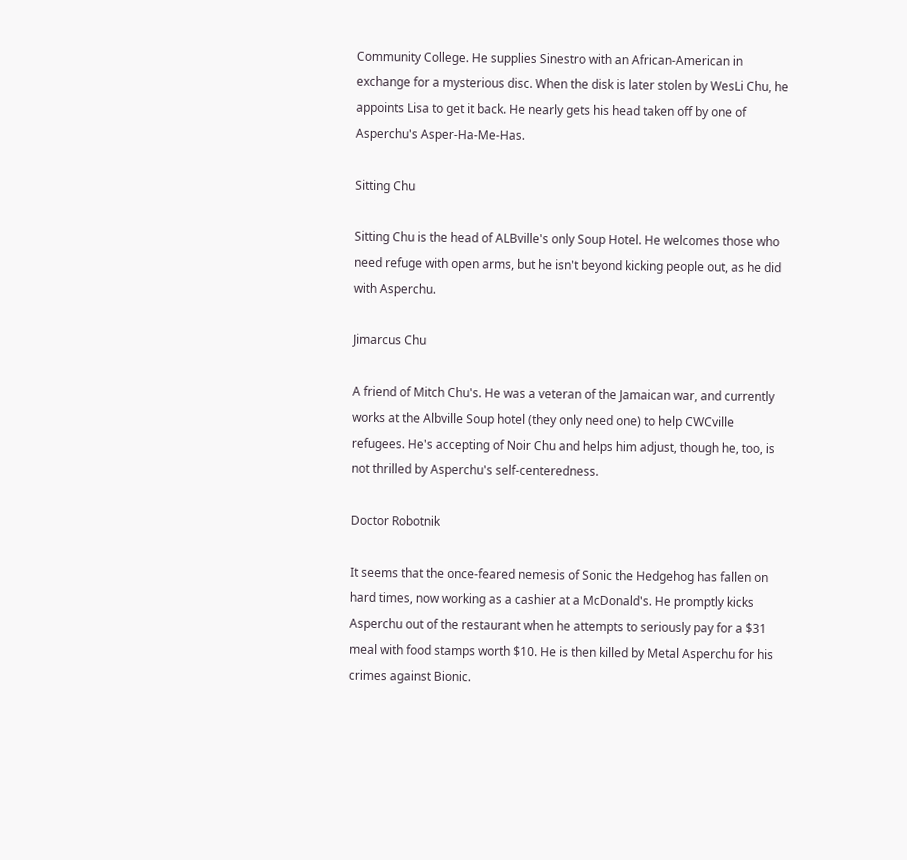Community College. He supplies Sinestro with an African-American in exchange for a mysterious disc. When the disk is later stolen by WesLi Chu, he appoints Lisa to get it back. He nearly gets his head taken off by one of Asperchu's Asper-Ha-Me-Has.

Sitting Chu

Sitting Chu is the head of ALBville's only Soup Hotel. He welcomes those who need refuge with open arms, but he isn't beyond kicking people out, as he did with Asperchu.

Jimarcus Chu

A friend of Mitch Chu's. He was a veteran of the Jamaican war, and currently works at the Albville Soup hotel (they only need one) to help CWCville refugees. He's accepting of Noir Chu and helps him adjust, though he, too, is not thrilled by Asperchu's self-centeredness.

Doctor Robotnik

It seems that the once-feared nemesis of Sonic the Hedgehog has fallen on hard times, now working as a cashier at a McDonald's. He promptly kicks Asperchu out of the restaurant when he attempts to seriously pay for a $31 meal with food stamps worth $10. He is then killed by Metal Asperchu for his crimes against Bionic.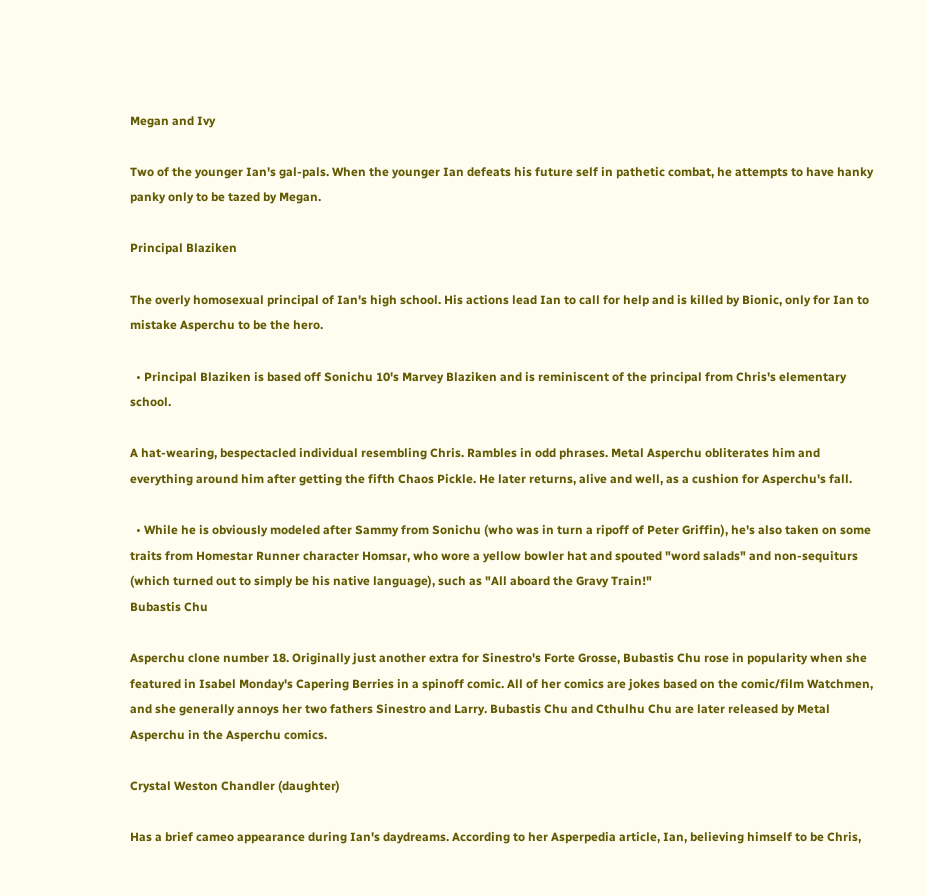Megan and Ivy

Two of the younger Ian's gal-pals. When the younger Ian defeats his future self in pathetic combat, he attempts to have hanky panky only to be tazed by Megan.

Principal Blaziken

The overly homosexual principal of Ian's high school. His actions lead Ian to call for help and is killed by Bionic, only for Ian to mistake Asperchu to be the hero.

  • Principal Blaziken is based off Sonichu 10's Marvey Blaziken and is reminiscent of the principal from Chris's elementary school.

A hat-wearing, bespectacled individual resembling Chris. Rambles in odd phrases. Metal Asperchu obliterates him and everything around him after getting the fifth Chaos Pickle. He later returns, alive and well, as a cushion for Asperchu's fall.

  • While he is obviously modeled after Sammy from Sonichu (who was in turn a ripoff of Peter Griffin), he's also taken on some traits from Homestar Runner character Homsar, who wore a yellow bowler hat and spouted "word salads" and non-sequiturs (which turned out to simply be his native language), such as "All aboard the Gravy Train!"
Bubastis Chu

Asperchu clone number 18. Originally just another extra for Sinestro's Forte Grosse, Bubastis Chu rose in popularity when she featured in Isabel Monday's Capering Berries in a spinoff comic. All of her comics are jokes based on the comic/film Watchmen, and she generally annoys her two fathers Sinestro and Larry. Bubastis Chu and Cthulhu Chu are later released by Metal Asperchu in the Asperchu comics.

Crystal Weston Chandler (daughter)

Has a brief cameo appearance during Ian's daydreams. According to her Asperpedia article, Ian, believing himself to be Chris,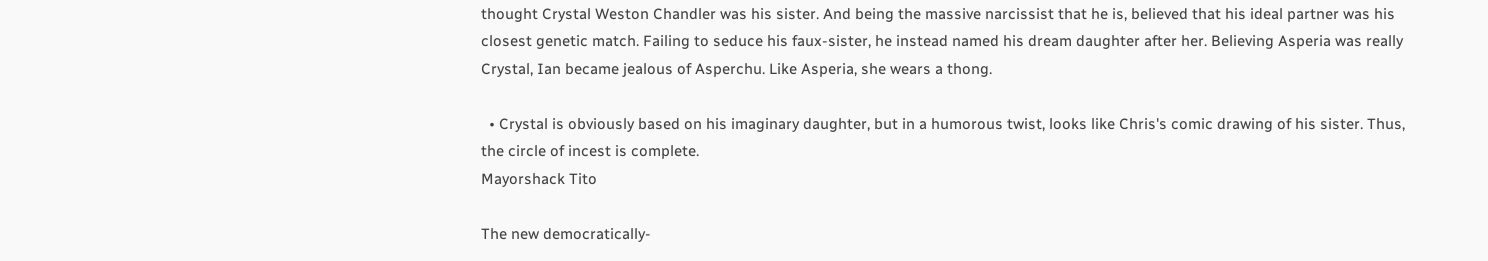thought Crystal Weston Chandler was his sister. And being the massive narcissist that he is, believed that his ideal partner was his closest genetic match. Failing to seduce his faux-sister, he instead named his dream daughter after her. Believing Asperia was really Crystal, Ian became jealous of Asperchu. Like Asperia, she wears a thong.

  • Crystal is obviously based on his imaginary daughter, but in a humorous twist, looks like Chris's comic drawing of his sister. Thus, the circle of incest is complete.
Mayorshack Tito

The new democratically-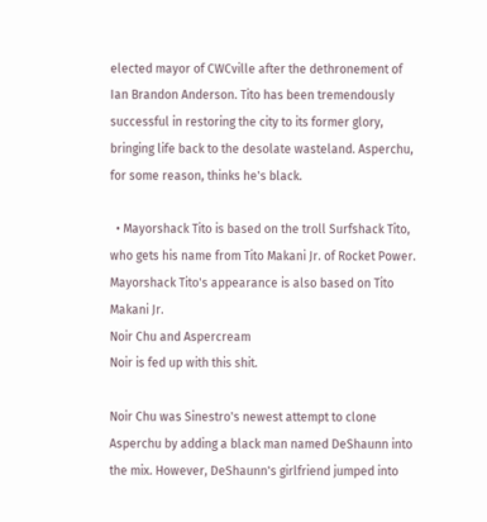elected mayor of CWCville after the dethronement of Ian Brandon Anderson. Tito has been tremendously successful in restoring the city to its former glory, bringing life back to the desolate wasteland. Asperchu, for some reason, thinks he's black.

  • Mayorshack Tito is based on the troll Surfshack Tito, who gets his name from Tito Makani Jr. of Rocket Power. Mayorshack Tito's appearance is also based on Tito Makani Jr.
Noir Chu and Aspercream
Noir is fed up with this shit.

Noir Chu was Sinestro's newest attempt to clone Asperchu by adding a black man named DeShaunn into the mix. However, DeShaunn's girlfriend jumped into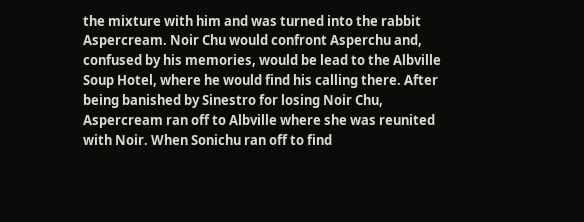the mixture with him and was turned into the rabbit Aspercream. Noir Chu would confront Asperchu and, confused by his memories, would be lead to the Albville Soup Hotel, where he would find his calling there. After being banished by Sinestro for losing Noir Chu, Aspercream ran off to Albville where she was reunited with Noir. When Sonichu ran off to find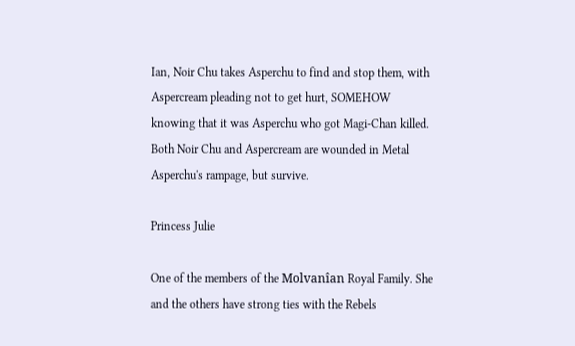Ian, Noir Chu takes Asperchu to find and stop them, with Aspercream pleading not to get hurt, SOMEHOW knowing that it was Asperchu who got Magi-Chan killed. Both Noir Chu and Aspercream are wounded in Metal Asperchu's rampage, but survive.

Princess Julie

One of the members of the Molvanîan Royal Family. She and the others have strong ties with the Rebels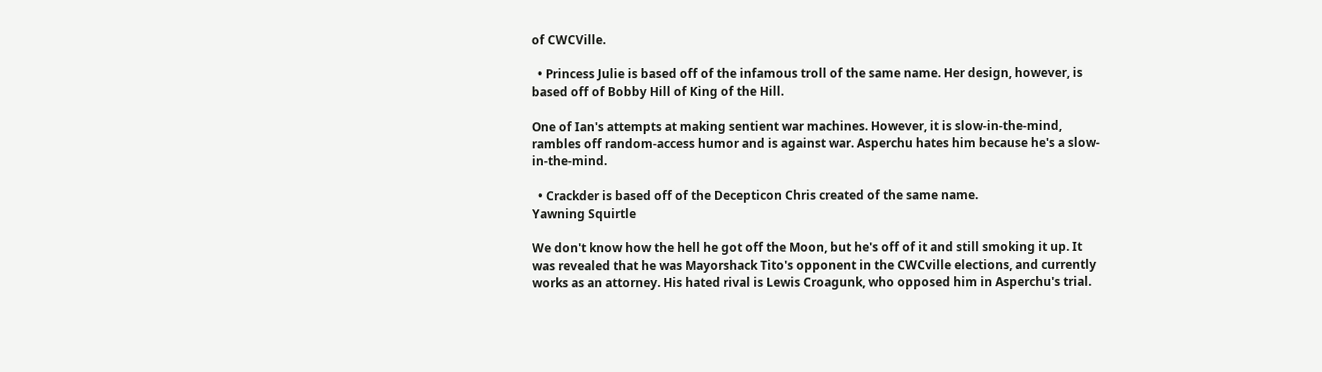of CWCVille.

  • Princess Julie is based off of the infamous troll of the same name. Her design, however, is based off of Bobby Hill of King of the Hill.

One of Ian's attempts at making sentient war machines. However, it is slow-in-the-mind, rambles off random-access humor and is against war. Asperchu hates him because he's a slow-in-the-mind.

  • Crackder is based off of the Decepticon Chris created of the same name.
Yawning Squirtle

We don't know how the hell he got off the Moon, but he's off of it and still smoking it up. It was revealed that he was Mayorshack Tito's opponent in the CWCville elections, and currently works as an attorney. His hated rival is Lewis Croagunk, who opposed him in Asperchu's trial.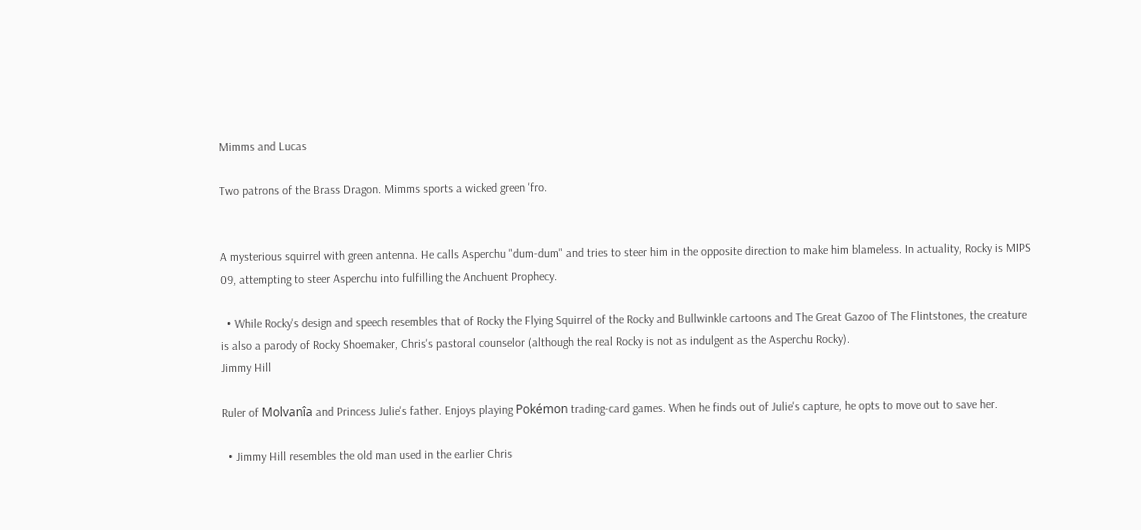Mimms and Lucas

Two patrons of the Brass Dragon. Mimms sports a wicked green 'fro.


A mysterious squirrel with green antenna. He calls Asperchu "dum-dum" and tries to steer him in the opposite direction to make him blameless. In actuality, Rocky is MIPS 09, attempting to steer Asperchu into fulfilling the Anchuent Prophecy.

  • While Rocky's design and speech resembles that of Rocky the Flying Squirrel of the Rocky and Bullwinkle cartoons and The Great Gazoo of The Flintstones, the creature is also a parody of Rocky Shoemaker, Chris's pastoral counselor (although the real Rocky is not as indulgent as the Asperchu Rocky).
Jimmy Hill

Ruler of Molvanîa and Princess Julie's father. Enjoys playing Pokémon trading-card games. When he finds out of Julie's capture, he opts to move out to save her.

  • Jimmy Hill resembles the old man used in the earlier Chris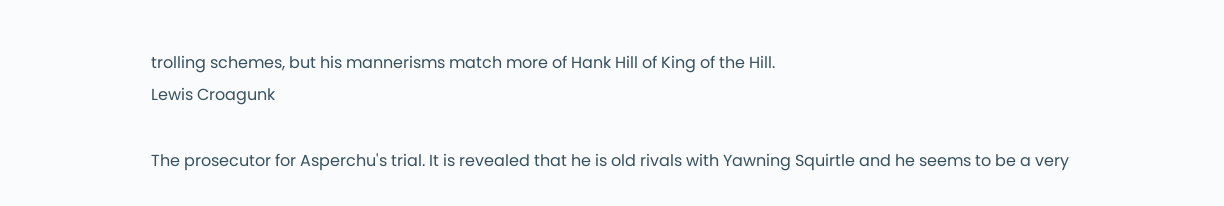trolling schemes, but his mannerisms match more of Hank Hill of King of the Hill.
Lewis Croagunk

The prosecutor for Asperchu's trial. It is revealed that he is old rivals with Yawning Squirtle and he seems to be a very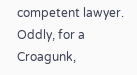competent lawyer. Oddly, for a Croagunk,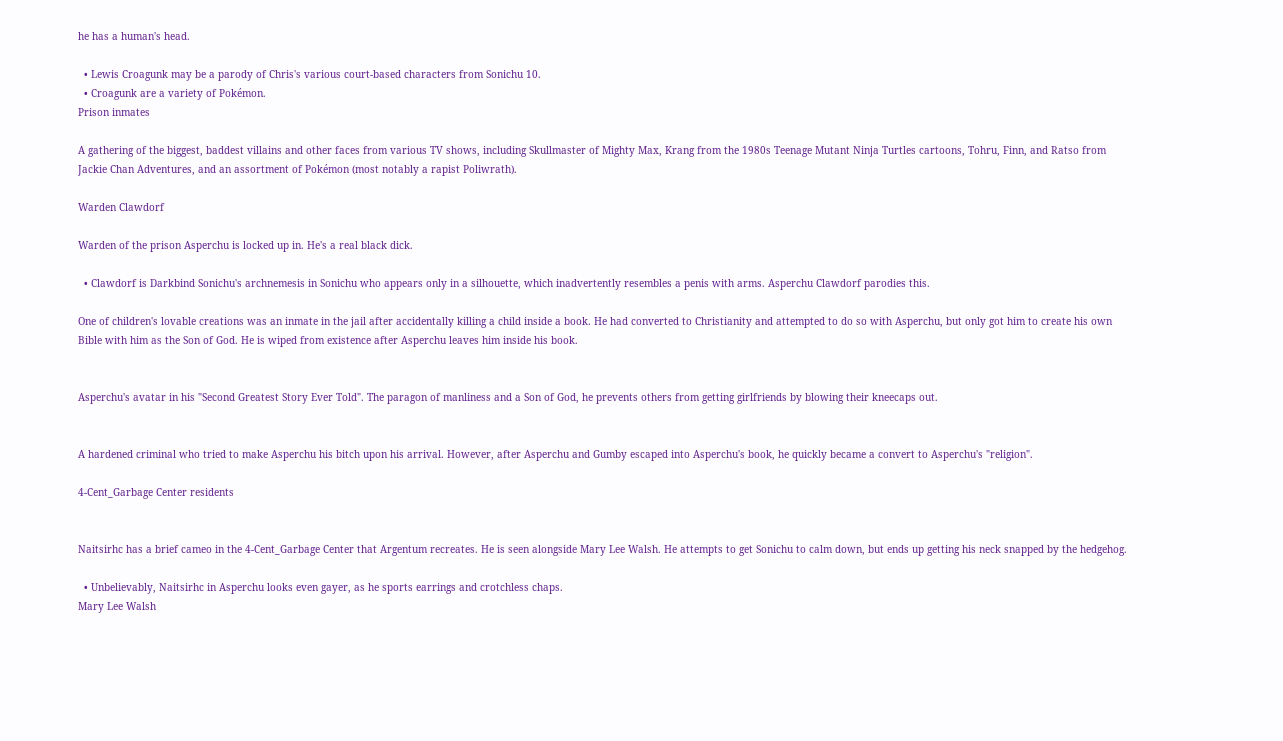he has a human's head.

  • Lewis Croagunk may be a parody of Chris's various court-based characters from Sonichu 10.
  • Croagunk are a variety of Pokémon.
Prison inmates

A gathering of the biggest, baddest villains and other faces from various TV shows, including Skullmaster of Mighty Max, Krang from the 1980s Teenage Mutant Ninja Turtles cartoons, Tohru, Finn, and Ratso from Jackie Chan Adventures, and an assortment of Pokémon (most notably a rapist Poliwrath).

Warden Clawdorf

Warden of the prison Asperchu is locked up in. He's a real black dick.

  • Clawdorf is Darkbind Sonichu's archnemesis in Sonichu who appears only in a silhouette, which inadvertently resembles a penis with arms. Asperchu Clawdorf parodies this.

One of children's lovable creations was an inmate in the jail after accidentally killing a child inside a book. He had converted to Christianity and attempted to do so with Asperchu, but only got him to create his own Bible with him as the Son of God. He is wiped from existence after Asperchu leaves him inside his book.


Asperchu's avatar in his "Second Greatest Story Ever Told". The paragon of manliness and a Son of God, he prevents others from getting girlfriends by blowing their kneecaps out.


A hardened criminal who tried to make Asperchu his bitch upon his arrival. However, after Asperchu and Gumby escaped into Asperchu's book, he quickly became a convert to Asperchu's "religion".

4-Cent_Garbage Center residents


Naitsirhc has a brief cameo in the 4-Cent_Garbage Center that Argentum recreates. He is seen alongside Mary Lee Walsh. He attempts to get Sonichu to calm down, but ends up getting his neck snapped by the hedgehog.

  • Unbelievably, Naitsirhc in Asperchu looks even gayer, as he sports earrings and crotchless chaps.
Mary Lee Walsh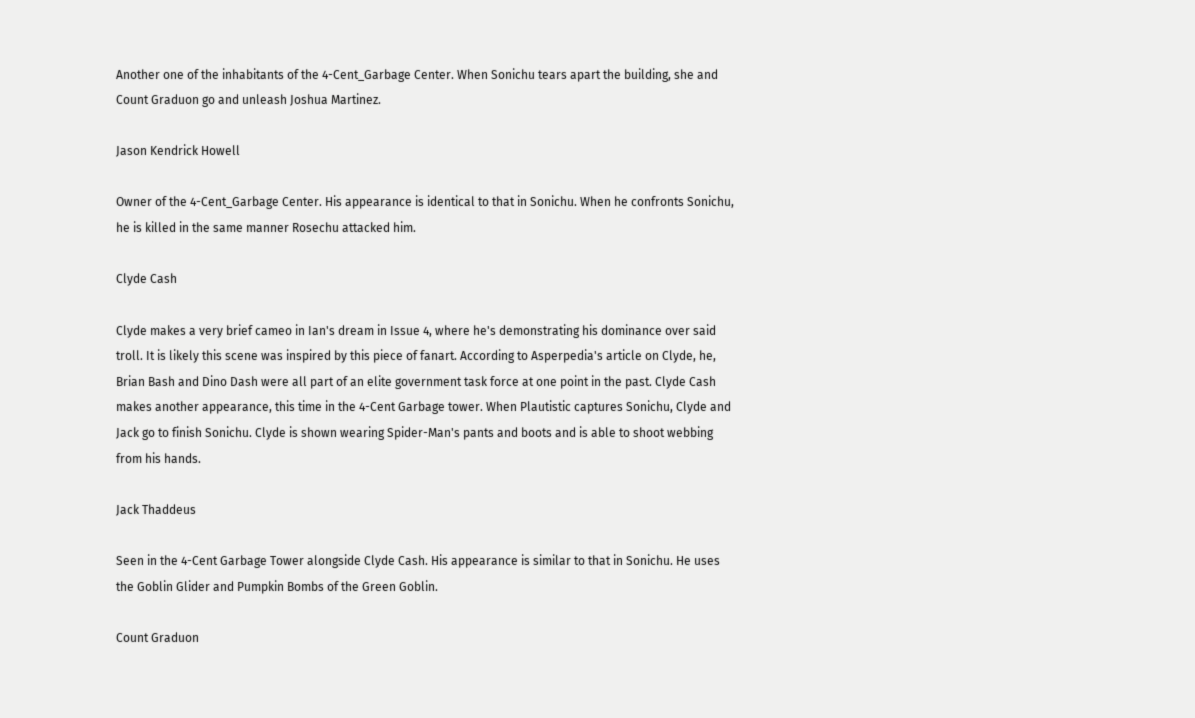Another one of the inhabitants of the 4-Cent_Garbage Center. When Sonichu tears apart the building, she and Count Graduon go and unleash Joshua Martinez.

Jason Kendrick Howell

Owner of the 4-Cent_Garbage Center. His appearance is identical to that in Sonichu. When he confronts Sonichu, he is killed in the same manner Rosechu attacked him.

Clyde Cash

Clyde makes a very brief cameo in Ian's dream in Issue 4, where he's demonstrating his dominance over said troll. It is likely this scene was inspired by this piece of fanart. According to Asperpedia's article on Clyde, he, Brian Bash and Dino Dash were all part of an elite government task force at one point in the past. Clyde Cash makes another appearance, this time in the 4-Cent Garbage tower. When Plautistic captures Sonichu, Clyde and Jack go to finish Sonichu. Clyde is shown wearing Spider-Man's pants and boots and is able to shoot webbing from his hands.

Jack Thaddeus

Seen in the 4-Cent Garbage Tower alongside Clyde Cash. His appearance is similar to that in Sonichu. He uses the Goblin Glider and Pumpkin Bombs of the Green Goblin.

Count Graduon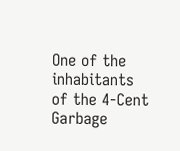One of the inhabitants of the 4-Cent Garbage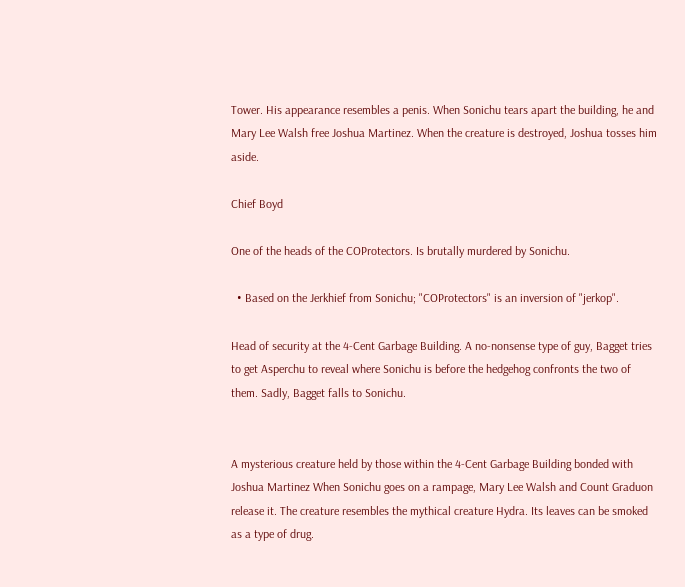Tower. His appearance resembles a penis. When Sonichu tears apart the building, he and Mary Lee Walsh free Joshua Martinez. When the creature is destroyed, Joshua tosses him aside.

Chief Boyd

One of the heads of the COProtectors. Is brutally murdered by Sonichu.

  • Based on the Jerkhief from Sonichu; "COProtectors" is an inversion of "jerkop".

Head of security at the 4-Cent Garbage Building. A no-nonsense type of guy, Bagget tries to get Asperchu to reveal where Sonichu is before the hedgehog confronts the two of them. Sadly, Bagget falls to Sonichu.


A mysterious creature held by those within the 4-Cent Garbage Building bonded with Joshua Martinez When Sonichu goes on a rampage, Mary Lee Walsh and Count Graduon release it. The creature resembles the mythical creature Hydra. Its leaves can be smoked as a type of drug.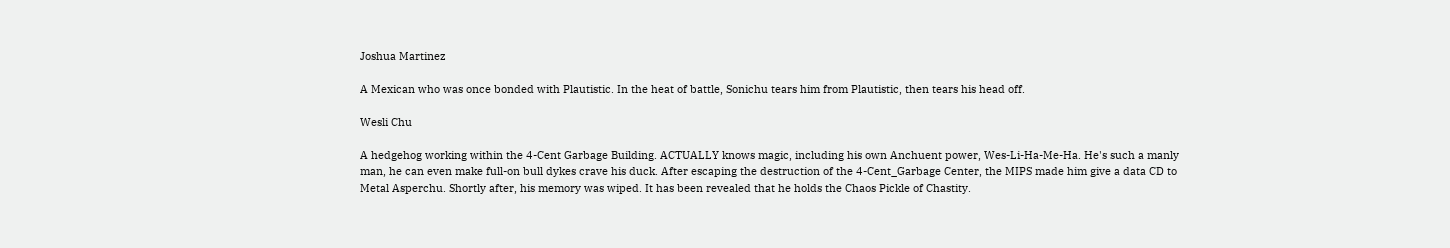Joshua Martinez

A Mexican who was once bonded with Plautistic. In the heat of battle, Sonichu tears him from Plautistic, then tears his head off.

Wesli Chu

A hedgehog working within the 4-Cent Garbage Building. ACTUALLY knows magic, including his own Anchuent power, Wes-Li-Ha-Me-Ha. He's such a manly man, he can even make full-on bull dykes crave his duck. After escaping the destruction of the 4-Cent_Garbage Center, the MIPS made him give a data CD to Metal Asperchu. Shortly after, his memory was wiped. It has been revealed that he holds the Chaos Pickle of Chastity.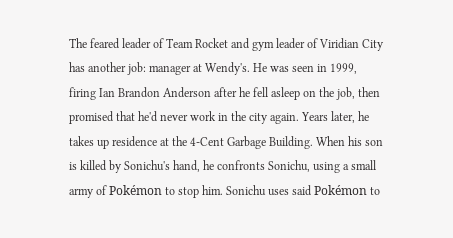The feared leader of Team Rocket and gym leader of Viridian City has another job: manager at Wendy's. He was seen in 1999, firing Ian Brandon Anderson after he fell asleep on the job, then promised that he'd never work in the city again. Years later, he takes up residence at the 4-Cent Garbage Building. When his son is killed by Sonichu's hand, he confronts Sonichu, using a small army of Pokémon to stop him. Sonichu uses said Pokémon to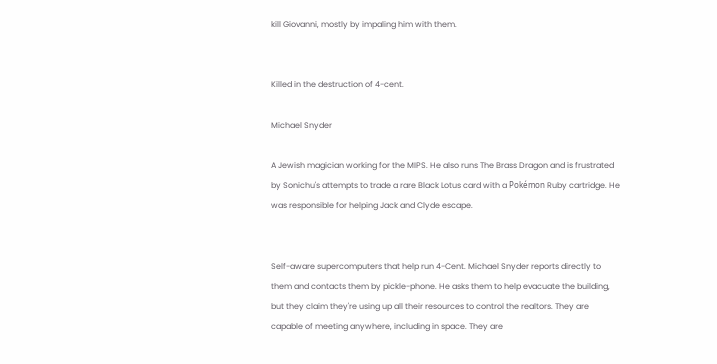kill Giovanni, mostly by impaling him with them.


Killed in the destruction of 4-cent.

Michael Snyder

A Jewish magician working for the MIPS. He also runs The Brass Dragon and is frustrated by Sonichu's attempts to trade a rare Black Lotus card with a Pokémon Ruby cartridge. He was responsible for helping Jack and Clyde escape.


Self-aware supercomputers that help run 4-Cent. Michael Snyder reports directly to them and contacts them by pickle-phone. He asks them to help evacuate the building, but they claim they're using up all their resources to control the realtors. They are capable of meeting anywhere, including in space. They are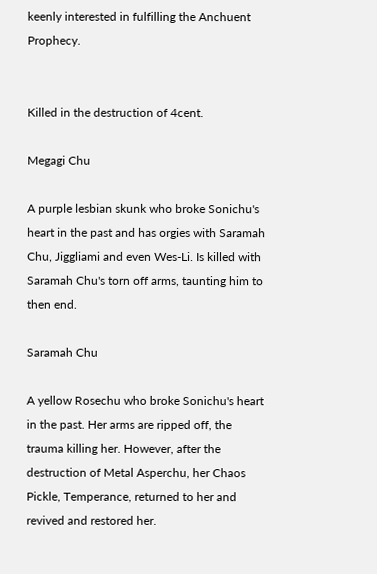keenly interested in fulfilling the Anchuent Prophecy.


Killed in the destruction of 4cent.

Megagi Chu

A purple lesbian skunk who broke Sonichu's heart in the past and has orgies with Saramah Chu, Jiggliami and even Wes-Li. Is killed with Saramah Chu's torn off arms, taunting him to then end.

Saramah Chu

A yellow Rosechu who broke Sonichu's heart in the past. Her arms are ripped off, the trauma killing her. However, after the destruction of Metal Asperchu, her Chaos Pickle, Temperance, returned to her and revived and restored her.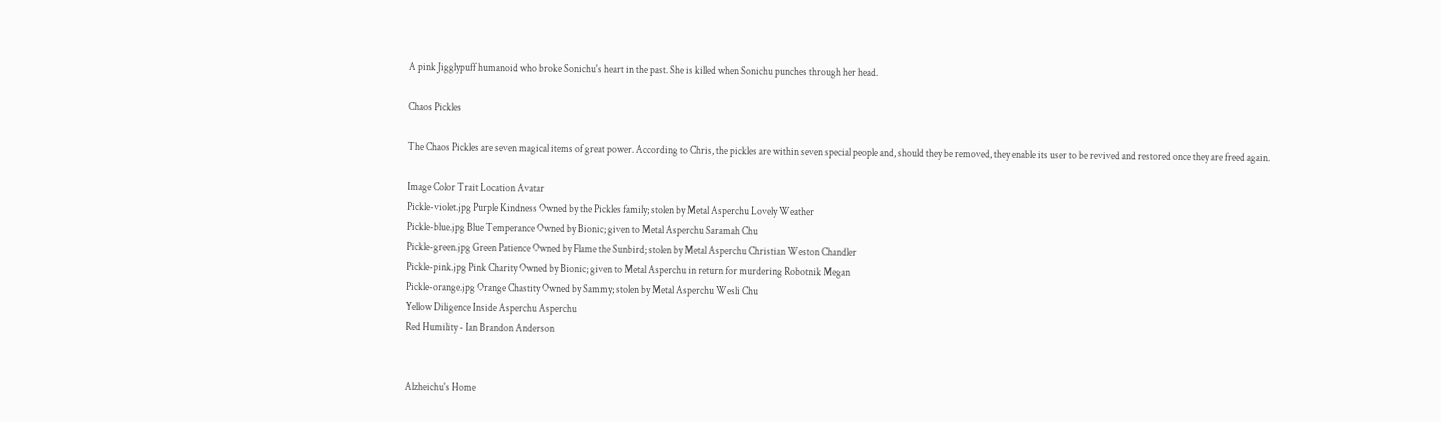A pink Jigglypuff humanoid who broke Sonichu's heart in the past. She is killed when Sonichu punches through her head.

Chaos Pickles

The Chaos Pickles are seven magical items of great power. According to Chris, the pickles are within seven special people and, should they be removed, they enable its user to be revived and restored once they are freed again.

Image Color Trait Location Avatar
Pickle-violet.jpg Purple Kindness Owned by the Pickles family; stolen by Metal Asperchu Lovely Weather
Pickle-blue.jpg Blue Temperance Owned by Bionic; given to Metal Asperchu Saramah Chu
Pickle-green.jpg Green Patience Owned by Flame the Sunbird; stolen by Metal Asperchu Christian Weston Chandler
Pickle-pink.jpg Pink Charity Owned by Bionic; given to Metal Asperchu in return for murdering Robotnik Megan
Pickle-orange.jpg Orange Chastity Owned by Sammy; stolen by Metal Asperchu Wesli Chu
Yellow Diligence Inside Asperchu Asperchu
Red Humility - Ian Brandon Anderson


Alzheichu's Home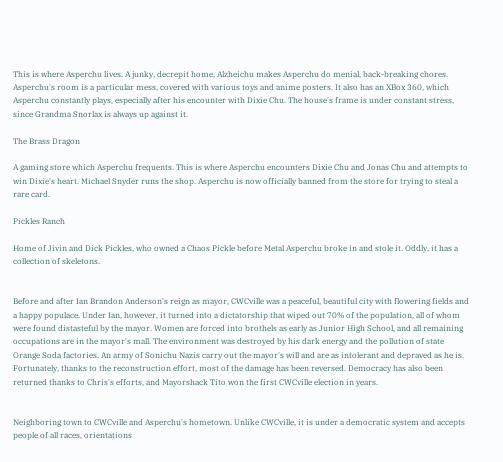This is where Asperchu lives. A junky, decrepit home, Alzheichu makes Asperchu do menial, back-breaking chores. Asperchu's room is a particular mess, covered with various toys and anime posters. It also has an XBox 360, which Asperchu constantly plays, especially after his encounter with Dixie Chu. The house's frame is under constant stress, since Grandma Snorlax is always up against it.

The Brass Dragon

A gaming store which Asperchu frequents. This is where Asperchu encounters Dixie Chu and Jonas Chu and attempts to win Dixie's heart. Michael Snyder runs the shop. Asperchu is now officially banned from the store for trying to steal a rare card.

Pickles Ranch

Home of Jivin and Dick Pickles, who owned a Chaos Pickle before Metal Asperchu broke in and stole it. Oddly, it has a collection of skeletons.


Before and after Ian Brandon Anderson's reign as mayor, CWCville was a peaceful, beautiful city with flowering fields and a happy populace. Under Ian, however, it turned into a dictatorship that wiped out 70% of the population, all of whom were found distasteful by the mayor. Women are forced into brothels as early as Junior High School, and all remaining occupations are in the mayor's mall. The environment was destroyed by his dark energy and the pollution of state Orange Soda factories. An army of Sonichu Nazis carry out the mayor's will and are as intolerant and depraved as he is. Fortunately, thanks to the reconstruction effort, most of the damage has been reversed. Democracy has also been returned thanks to Chris's efforts, and Mayorshack Tito won the first CWCville election in years.


Neighboring town to CWCville and Asperchu's hometown. Unlike CWCville, it is under a democratic system and accepts people of all races, orientations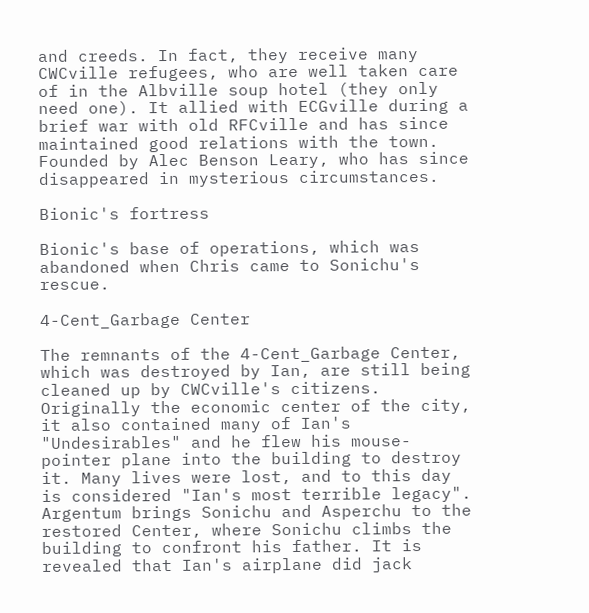and creeds. In fact, they receive many CWCville refugees, who are well taken care of in the Albville soup hotel (they only need one). It allied with ECGville during a brief war with old RFCville and has since maintained good relations with the town. Founded by Alec Benson Leary, who has since disappeared in mysterious circumstances.

Bionic's fortress

Bionic's base of operations, which was abandoned when Chris came to Sonichu's rescue.

4-Cent_Garbage Center

The remnants of the 4-Cent_Garbage Center, which was destroyed by Ian, are still being cleaned up by CWCville's citizens. Originally the economic center of the city, it also contained many of Ian's "Undesirables" and he flew his mouse-pointer plane into the building to destroy it. Many lives were lost, and to this day is considered "Ian's most terrible legacy". Argentum brings Sonichu and Asperchu to the restored Center, where Sonichu climbs the building to confront his father. It is revealed that Ian's airplane did jack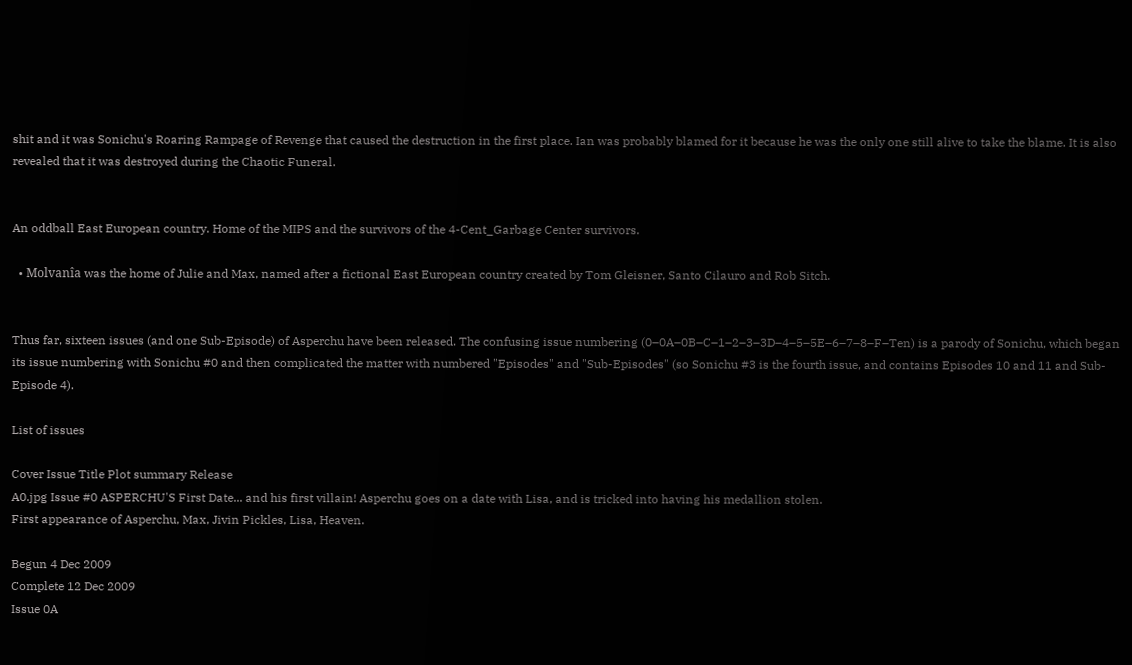shit and it was Sonichu's Roaring Rampage of Revenge that caused the destruction in the first place. Ian was probably blamed for it because he was the only one still alive to take the blame. It is also revealed that it was destroyed during the Chaotic Funeral.


An oddball East European country. Home of the MIPS and the survivors of the 4-Cent_Garbage Center survivors.

  • Molvanîa was the home of Julie and Max, named after a fictional East European country created by Tom Gleisner, Santo Cilauro and Rob Sitch.


Thus far, sixteen issues (and one Sub-Episode) of Asperchu have been released. The confusing issue numbering (0–0A–0B–C–1–2–3–3D–4–5–5E–6–7–8–F–Ten) is a parody of Sonichu, which began its issue numbering with Sonichu #0 and then complicated the matter with numbered "Episodes" and "Sub-Episodes" (so Sonichu #3 is the fourth issue, and contains Episodes 10 and 11 and Sub-Episode 4).

List of issues

Cover Issue Title Plot summary Release
A0.jpg Issue #0 ASPERCHU'S First Date... and his first villain! Asperchu goes on a date with Lisa, and is tricked into having his medallion stolen.
First appearance of Asperchu, Max, Jivin Pickles, Lisa, Heaven.

Begun 4 Dec 2009
Complete 12 Dec 2009
Issue 0A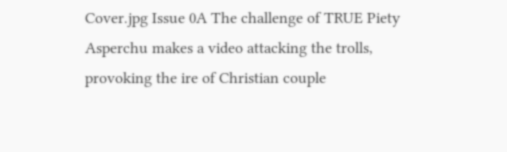Cover.jpg Issue 0A The challenge of TRUE Piety Asperchu makes a video attacking the trolls, provoking the ire of Christian couple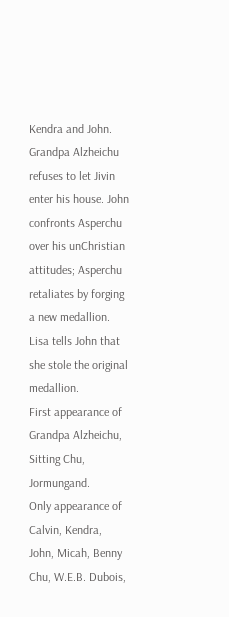Kendra and John. Grandpa Alzheichu refuses to let Jivin enter his house. John confronts Asperchu over his unChristian attitudes; Asperchu retaliates by forging a new medallion. Lisa tells John that she stole the original medallion.
First appearance of Grandpa Alzheichu, Sitting Chu, Jormungand.
Only appearance of Calvin, Kendra, John, Micah, Benny Chu, W.E.B. Dubois,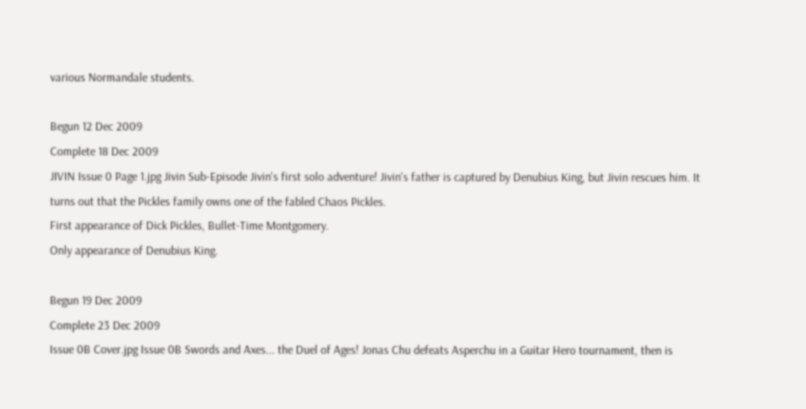various Normandale students.

Begun 12 Dec 2009
Complete 18 Dec 2009
JIVIN Issue 0 Page 1.jpg Jivin Sub-Episode Jivin's first solo adventure! Jivin's father is captured by Denubius King, but Jivin rescues him. It turns out that the Pickles family owns one of the fabled Chaos Pickles.
First appearance of Dick Pickles, Bullet-Time Montgomery.
Only appearance of Denubius King.

Begun 19 Dec 2009
Complete 23 Dec 2009
Issue 0B Cover.jpg Issue 0B Swords and Axes... the Duel of Ages! Jonas Chu defeats Asperchu in a Guitar Hero tournament, then is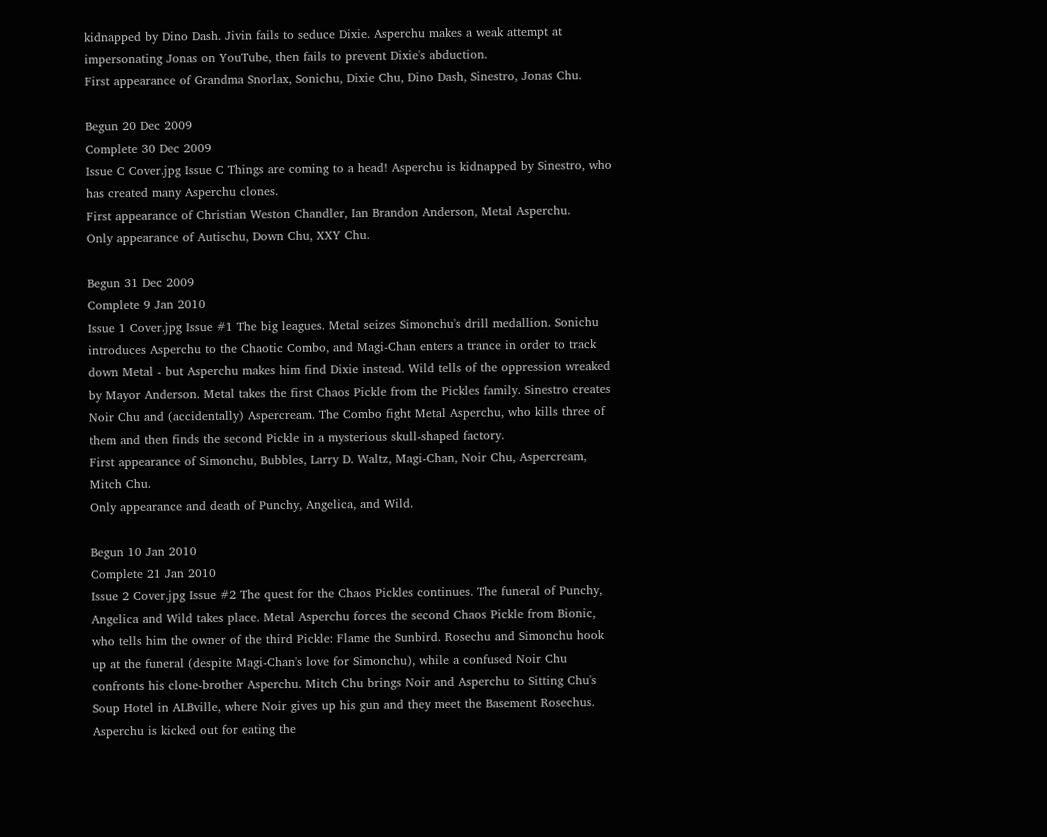kidnapped by Dino Dash. Jivin fails to seduce Dixie. Asperchu makes a weak attempt at impersonating Jonas on YouTube, then fails to prevent Dixie's abduction.
First appearance of Grandma Snorlax, Sonichu, Dixie Chu, Dino Dash, Sinestro, Jonas Chu.

Begun 20 Dec 2009
Complete 30 Dec 2009
Issue C Cover.jpg Issue C Things are coming to a head! Asperchu is kidnapped by Sinestro, who has created many Asperchu clones.
First appearance of Christian Weston Chandler, Ian Brandon Anderson, Metal Asperchu.
Only appearance of Autischu, Down Chu, XXY Chu.

Begun 31 Dec 2009
Complete 9 Jan 2010
Issue 1 Cover.jpg Issue #1 The big leagues. Metal seizes Simonchu's drill medallion. Sonichu introduces Asperchu to the Chaotic Combo, and Magi-Chan enters a trance in order to track down Metal - but Asperchu makes him find Dixie instead. Wild tells of the oppression wreaked by Mayor Anderson. Metal takes the first Chaos Pickle from the Pickles family. Sinestro creates Noir Chu and (accidentally) Aspercream. The Combo fight Metal Asperchu, who kills three of them and then finds the second Pickle in a mysterious skull-shaped factory.
First appearance of Simonchu, Bubbles, Larry D. Waltz, Magi-Chan, Noir Chu, Aspercream, Mitch Chu.
Only appearance and death of Punchy, Angelica, and Wild.

Begun 10 Jan 2010
Complete 21 Jan 2010
Issue 2 Cover.jpg Issue #2 The quest for the Chaos Pickles continues. The funeral of Punchy, Angelica and Wild takes place. Metal Asperchu forces the second Chaos Pickle from Bionic, who tells him the owner of the third Pickle: Flame the Sunbird. Rosechu and Simonchu hook up at the funeral (despite Magi-Chan's love for Simonchu), while a confused Noir Chu confronts his clone-brother Asperchu. Mitch Chu brings Noir and Asperchu to Sitting Chu's Soup Hotel in ALBville, where Noir gives up his gun and they meet the Basement Rosechus. Asperchu is kicked out for eating the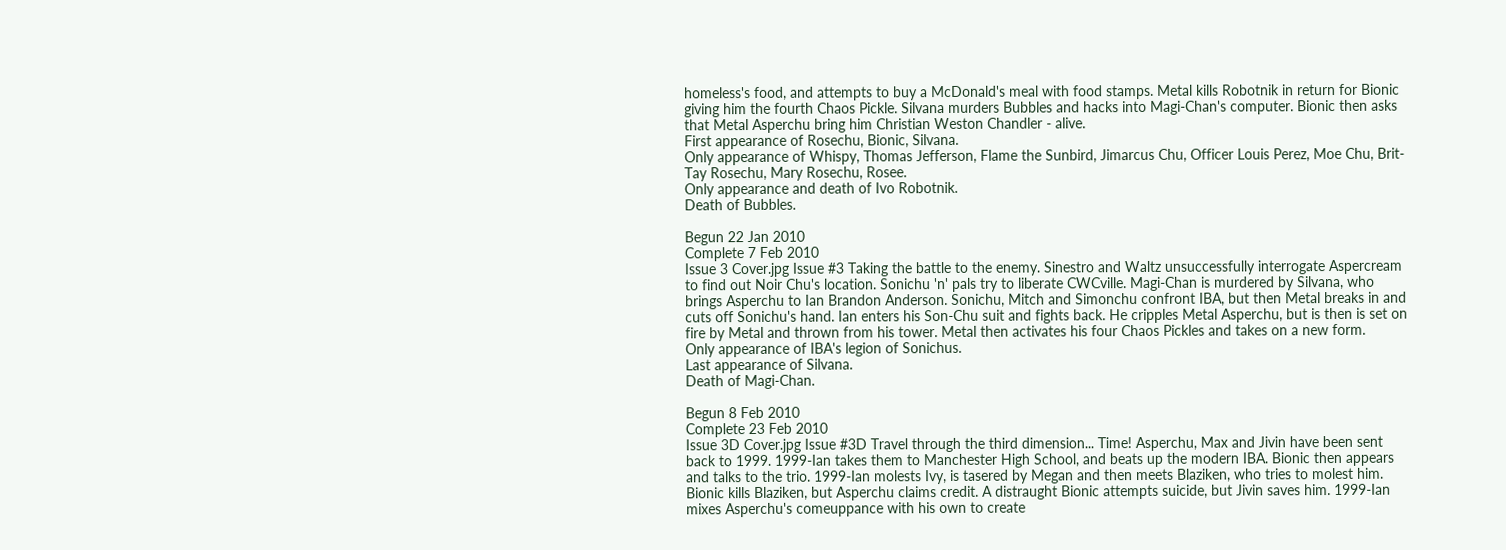homeless's food, and attempts to buy a McDonald's meal with food stamps. Metal kills Robotnik in return for Bionic giving him the fourth Chaos Pickle. Silvana murders Bubbles and hacks into Magi-Chan's computer. Bionic then asks that Metal Asperchu bring him Christian Weston Chandler - alive.
First appearance of Rosechu, Bionic, Silvana.
Only appearance of Whispy, Thomas Jefferson, Flame the Sunbird, Jimarcus Chu, Officer Louis Perez, Moe Chu, Brit-Tay Rosechu, Mary Rosechu, Rosee.
Only appearance and death of Ivo Robotnik.
Death of Bubbles.

Begun 22 Jan 2010
Complete 7 Feb 2010
Issue 3 Cover.jpg Issue #3 Taking the battle to the enemy. Sinestro and Waltz unsuccessfully interrogate Aspercream to find out Noir Chu's location. Sonichu 'n' pals try to liberate CWCville. Magi-Chan is murdered by Silvana, who brings Asperchu to Ian Brandon Anderson. Sonichu, Mitch and Simonchu confront IBA, but then Metal breaks in and cuts off Sonichu's hand. Ian enters his Son-Chu suit and fights back. He cripples Metal Asperchu, but is then is set on fire by Metal and thrown from his tower. Metal then activates his four Chaos Pickles and takes on a new form.
Only appearance of IBA's legion of Sonichus.
Last appearance of Silvana.
Death of Magi-Chan.

Begun 8 Feb 2010
Complete 23 Feb 2010
Issue 3D Cover.jpg Issue #3D Travel through the third dimension... Time! Asperchu, Max and Jivin have been sent back to 1999. 1999-Ian takes them to Manchester High School, and beats up the modern IBA. Bionic then appears and talks to the trio. 1999-Ian molests Ivy, is tasered by Megan and then meets Blaziken, who tries to molest him. Bionic kills Blaziken, but Asperchu claims credit. A distraught Bionic attempts suicide, but Jivin saves him. 1999-Ian mixes Asperchu's comeuppance with his own to create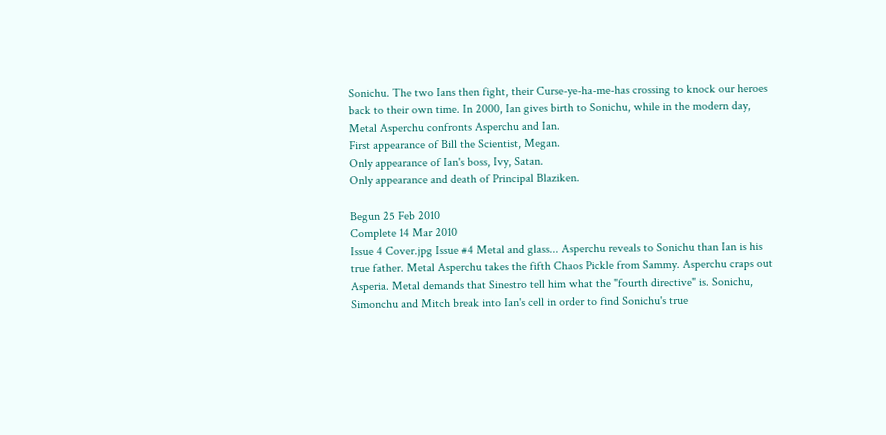Sonichu. The two Ians then fight, their Curse-ye-ha-me-has crossing to knock our heroes back to their own time. In 2000, Ian gives birth to Sonichu, while in the modern day, Metal Asperchu confronts Asperchu and Ian.
First appearance of Bill the Scientist, Megan.
Only appearance of Ian's boss, Ivy, Satan.
Only appearance and death of Principal Blaziken.

Begun 25 Feb 2010
Complete 14 Mar 2010
Issue 4 Cover.jpg Issue #4 Metal and glass... Asperchu reveals to Sonichu than Ian is his true father. Metal Asperchu takes the fifth Chaos Pickle from Sammy. Asperchu craps out Asperia. Metal demands that Sinestro tell him what the "fourth directive" is. Sonichu, Simonchu and Mitch break into Ian's cell in order to find Sonichu's true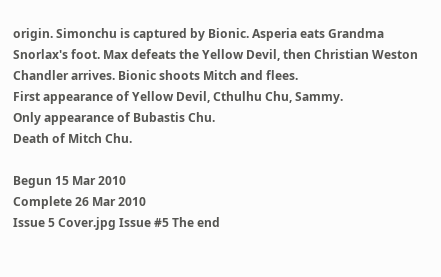origin. Simonchu is captured by Bionic. Asperia eats Grandma Snorlax's foot. Max defeats the Yellow Devil, then Christian Weston Chandler arrives. Bionic shoots Mitch and flees.
First appearance of Yellow Devil, Cthulhu Chu, Sammy.
Only appearance of Bubastis Chu.
Death of Mitch Chu.

Begun 15 Mar 2010
Complete 26 Mar 2010
Issue 5 Cover.jpg Issue #5 The end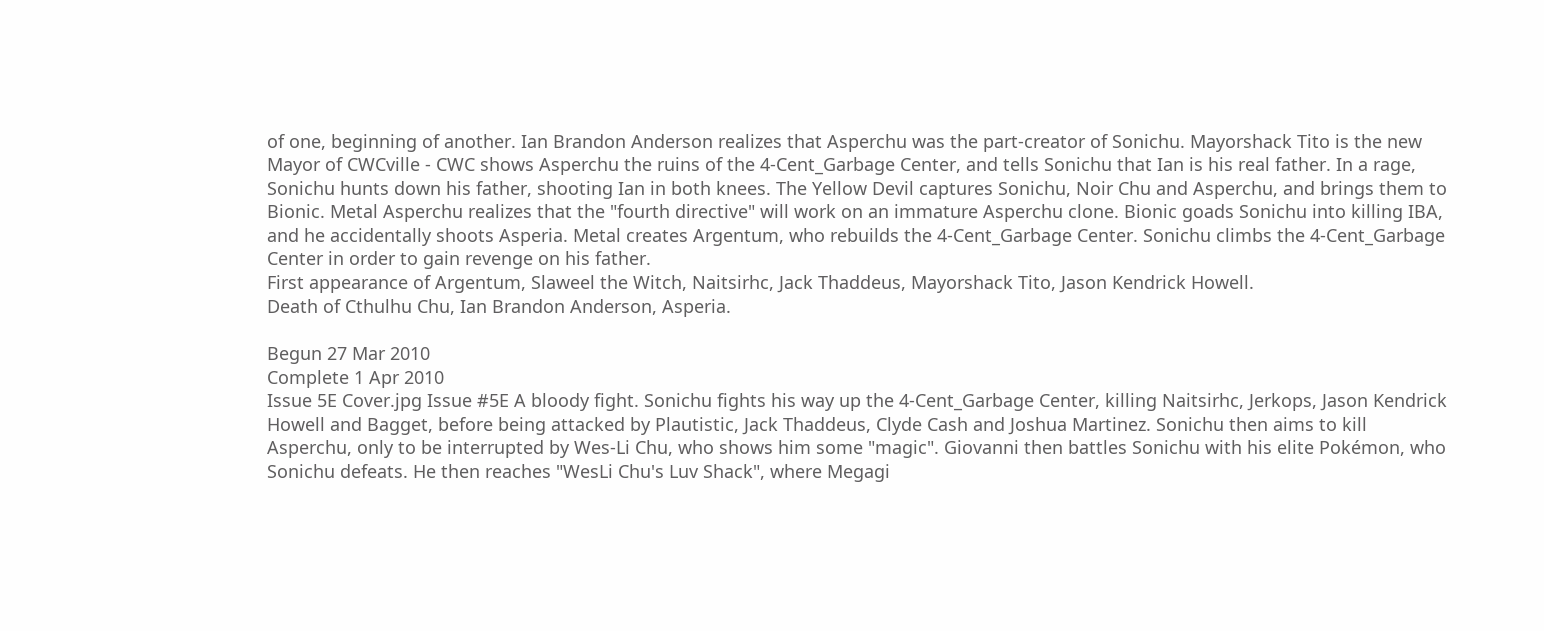of one, beginning of another. Ian Brandon Anderson realizes that Asperchu was the part-creator of Sonichu. Mayorshack Tito is the new Mayor of CWCville - CWC shows Asperchu the ruins of the 4-Cent_Garbage Center, and tells Sonichu that Ian is his real father. In a rage, Sonichu hunts down his father, shooting Ian in both knees. The Yellow Devil captures Sonichu, Noir Chu and Asperchu, and brings them to Bionic. Metal Asperchu realizes that the "fourth directive" will work on an immature Asperchu clone. Bionic goads Sonichu into killing IBA, and he accidentally shoots Asperia. Metal creates Argentum, who rebuilds the 4-Cent_Garbage Center. Sonichu climbs the 4-Cent_Garbage Center in order to gain revenge on his father.
First appearance of Argentum, Slaweel the Witch, Naitsirhc, Jack Thaddeus, Mayorshack Tito, Jason Kendrick Howell.
Death of Cthulhu Chu, Ian Brandon Anderson, Asperia.

Begun 27 Mar 2010
Complete 1 Apr 2010
Issue 5E Cover.jpg Issue #5E A bloody fight. Sonichu fights his way up the 4-Cent_Garbage Center, killing Naitsirhc, Jerkops, Jason Kendrick Howell and Bagget, before being attacked by Plautistic, Jack Thaddeus, Clyde Cash and Joshua Martinez. Sonichu then aims to kill Asperchu, only to be interrupted by Wes-Li Chu, who shows him some "magic". Giovanni then battles Sonichu with his elite Pokémon, who Sonichu defeats. He then reaches "WesLi Chu's Luv Shack", where Megagi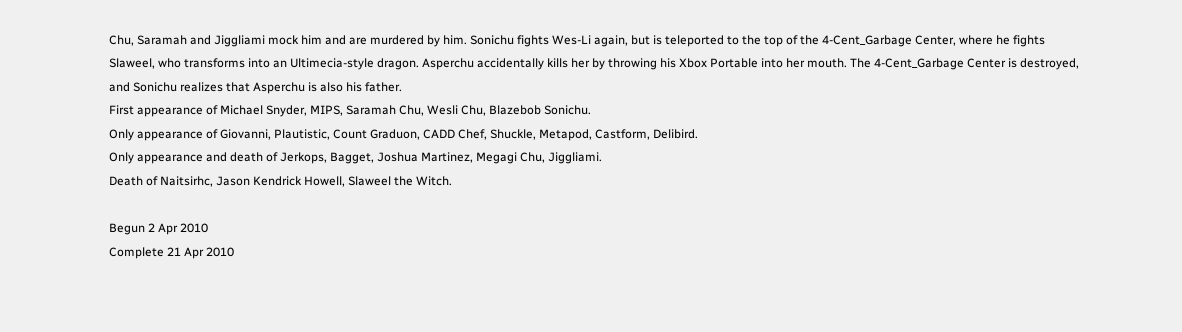Chu, Saramah and Jiggliami mock him and are murdered by him. Sonichu fights Wes-Li again, but is teleported to the top of the 4-Cent_Garbage Center, where he fights Slaweel, who transforms into an Ultimecia-style dragon. Asperchu accidentally kills her by throwing his Xbox Portable into her mouth. The 4-Cent_Garbage Center is destroyed, and Sonichu realizes that Asperchu is also his father.
First appearance of Michael Snyder, MIPS, Saramah Chu, Wesli Chu, Blazebob Sonichu.
Only appearance of Giovanni, Plautistic, Count Graduon, CADD Chef, Shuckle, Metapod, Castform, Delibird.
Only appearance and death of Jerkops, Bagget, Joshua Martinez, Megagi Chu, Jiggliami.
Death of Naitsirhc, Jason Kendrick Howell, Slaweel the Witch.

Begun 2 Apr 2010
Complete 21 Apr 2010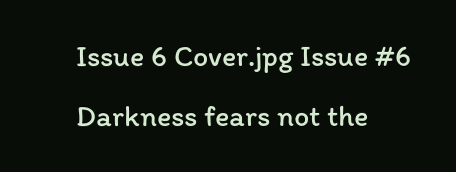Issue 6 Cover.jpg Issue #6 Darkness fears not the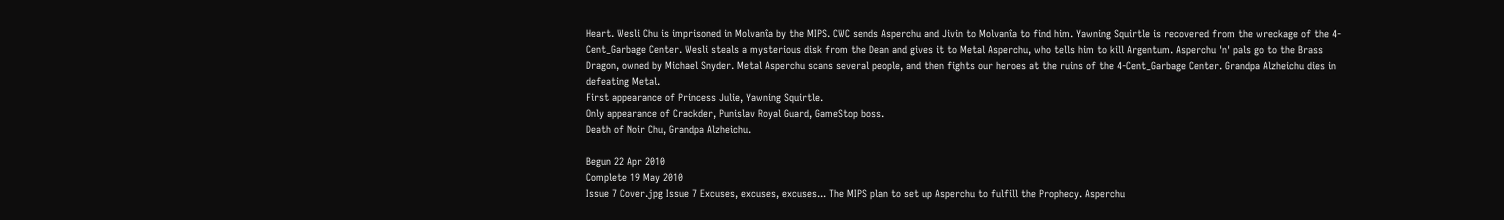Heart. Wesli Chu is imprisoned in Molvanîa by the MIPS. CWC sends Asperchu and Jivin to Molvanîa to find him. Yawning Squirtle is recovered from the wreckage of the 4-Cent_Garbage Center. Wesli steals a mysterious disk from the Dean and gives it to Metal Asperchu, who tells him to kill Argentum. Asperchu 'n' pals go to the Brass Dragon, owned by Michael Snyder. Metal Asperchu scans several people, and then fights our heroes at the ruins of the 4-Cent_Garbage Center. Grandpa Alzheichu dies in defeating Metal.
First appearance of Princess Julie, Yawning Squirtle.
Only appearance of Crackder, Punislav Royal Guard, GameStop boss.
Death of Noir Chu, Grandpa Alzheichu.

Begun 22 Apr 2010
Complete 19 May 2010
Issue 7 Cover.jpg Issue 7 Excuses, excuses, excuses... The MIPS plan to set up Asperchu to fulfill the Prophecy. Asperchu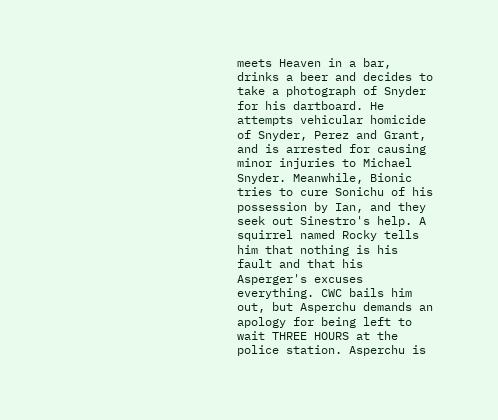meets Heaven in a bar, drinks a beer and decides to take a photograph of Snyder for his dartboard. He attempts vehicular homicide of Snyder, Perez and Grant, and is arrested for causing minor injuries to Michael Snyder. Meanwhile, Bionic tries to cure Sonichu of his possession by Ian, and they seek out Sinestro's help. A squirrel named Rocky tells him that nothing is his fault and that his Asperger's excuses everything. CWC bails him out, but Asperchu demands an apology for being left to wait THREE HOURS at the police station. Asperchu is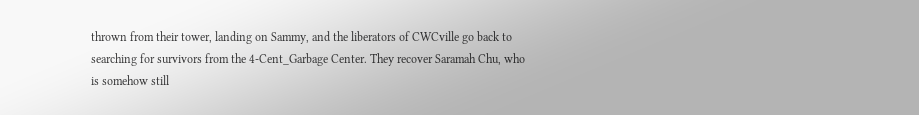thrown from their tower, landing on Sammy, and the liberators of CWCville go back to searching for survivors from the 4-Cent_Garbage Center. They recover Saramah Chu, who is somehow still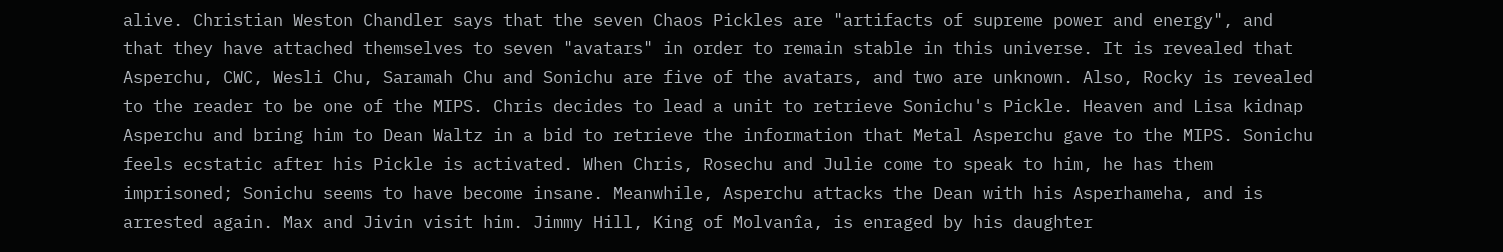alive. Christian Weston Chandler says that the seven Chaos Pickles are "artifacts of supreme power and energy", and that they have attached themselves to seven "avatars" in order to remain stable in this universe. It is revealed that Asperchu, CWC, Wesli Chu, Saramah Chu and Sonichu are five of the avatars, and two are unknown. Also, Rocky is revealed to the reader to be one of the MIPS. Chris decides to lead a unit to retrieve Sonichu's Pickle. Heaven and Lisa kidnap Asperchu and bring him to Dean Waltz in a bid to retrieve the information that Metal Asperchu gave to the MIPS. Sonichu feels ecstatic after his Pickle is activated. When Chris, Rosechu and Julie come to speak to him, he has them imprisoned; Sonichu seems to have become insane. Meanwhile, Asperchu attacks the Dean with his Asperhameha, and is arrested again. Max and Jivin visit him. Jimmy Hill, King of Molvanîa, is enraged by his daughter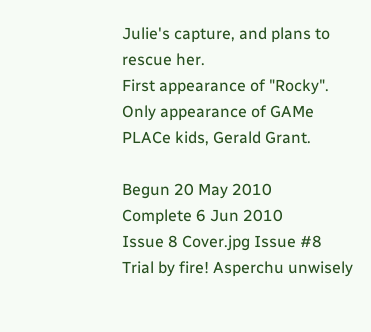Julie's capture, and plans to rescue her.
First appearance of "Rocky".
Only appearance of GAMe PLACe kids, Gerald Grant.

Begun 20 May 2010
Complete 6 Jun 2010
Issue 8 Cover.jpg Issue #8 Trial by fire! Asperchu unwisely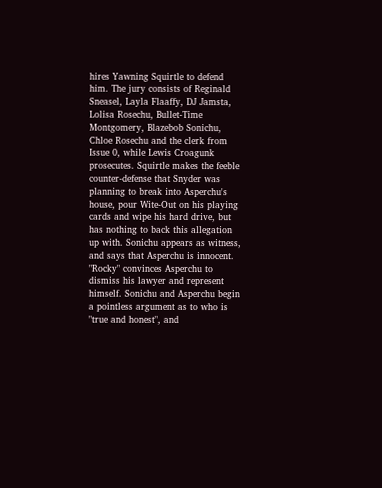hires Yawning Squirtle to defend him. The jury consists of Reginald Sneasel, Layla Flaaffy, DJ Jamsta, Lolisa Rosechu, Bullet-Time Montgomery, Blazebob Sonichu, Chloe Rosechu and the clerk from Issue 0, while Lewis Croagunk prosecutes. Squirtle makes the feeble counter-defense that Snyder was planning to break into Asperchu's house, pour Wite-Out on his playing cards and wipe his hard drive, but has nothing to back this allegation up with. Sonichu appears as witness, and says that Asperchu is innocent. "Rocky" convinces Asperchu to dismiss his lawyer and represent himself. Sonichu and Asperchu begin a pointless argument as to who is "true and honest", and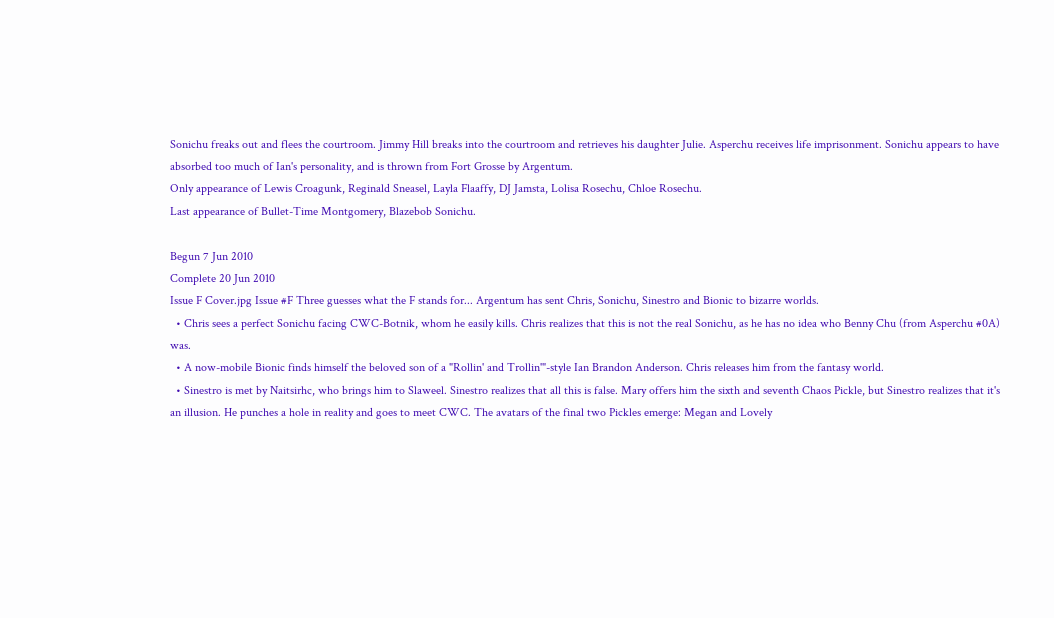Sonichu freaks out and flees the courtroom. Jimmy Hill breaks into the courtroom and retrieves his daughter Julie. Asperchu receives life imprisonment. Sonichu appears to have absorbed too much of Ian's personality, and is thrown from Fort Grosse by Argentum.
Only appearance of Lewis Croagunk, Reginald Sneasel, Layla Flaaffy, DJ Jamsta, Lolisa Rosechu, Chloe Rosechu.
Last appearance of Bullet-Time Montgomery, Blazebob Sonichu.

Begun 7 Jun 2010
Complete 20 Jun 2010
Issue F Cover.jpg Issue #F Three guesses what the F stands for... Argentum has sent Chris, Sonichu, Sinestro and Bionic to bizarre worlds.
  • Chris sees a perfect Sonichu facing CWC-Botnik, whom he easily kills. Chris realizes that this is not the real Sonichu, as he has no idea who Benny Chu (from Asperchu #0A) was.
  • A now-mobile Bionic finds himself the beloved son of a "Rollin' and Trollin'"-style Ian Brandon Anderson. Chris releases him from the fantasy world.
  • Sinestro is met by Naitsirhc, who brings him to Slaweel. Sinestro realizes that all this is false. Mary offers him the sixth and seventh Chaos Pickle, but Sinestro realizes that it's an illusion. He punches a hole in reality and goes to meet CWC. The avatars of the final two Pickles emerge: Megan and Lovely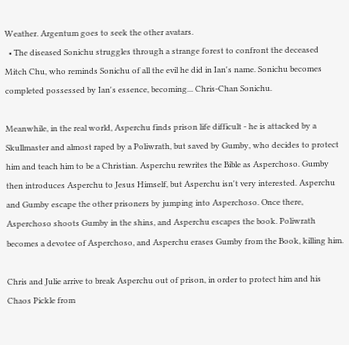Weather. Argentum goes to seek the other avatars.
  • The diseased Sonichu struggles through a strange forest to confront the deceased Mitch Chu, who reminds Sonichu of all the evil he did in Ian's name. Sonichu becomes completed possessed by Ian's essence, becoming... Chris-Chan Sonichu.

Meanwhile, in the real world, Asperchu finds prison life difficult - he is attacked by a Skullmaster and almost raped by a Poliwrath, but saved by Gumby, who decides to protect him and teach him to be a Christian. Asperchu rewrites the Bible as Asperchoso. Gumby then introduces Asperchu to Jesus Himself, but Asperchu isn't very interested. Asperchu and Gumby escape the other prisoners by jumping into Asperchoso. Once there, Asperchoso shoots Gumby in the shins, and Asperchu escapes the book. Poliwrath becomes a devotee of Asperchoso, and Asperchu erases Gumby from the Book, killing him.

Chris and Julie arrive to break Asperchu out of prison, in order to protect him and his Chaos Pickle from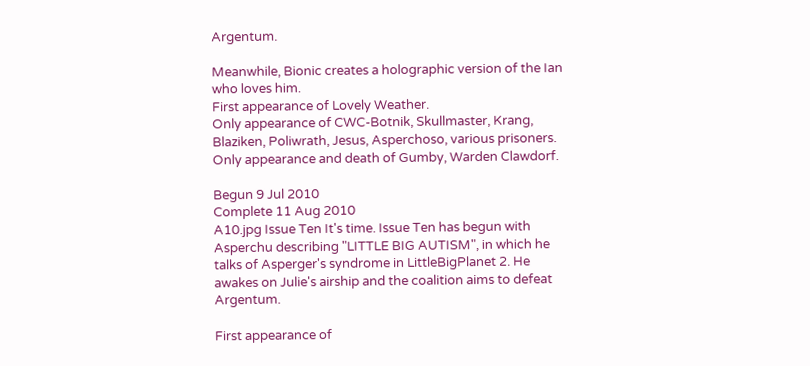Argentum.

Meanwhile, Bionic creates a holographic version of the Ian who loves him.
First appearance of Lovely Weather.
Only appearance of CWC-Botnik, Skullmaster, Krang, Blaziken, Poliwrath, Jesus, Asperchoso, various prisoners.
Only appearance and death of Gumby, Warden Clawdorf.

Begun 9 Jul 2010
Complete 11 Aug 2010
A10.jpg Issue Ten It's time. Issue Ten has begun with Asperchu describing "LITTLE BIG AUTISM", in which he talks of Asperger's syndrome in LittleBigPlanet 2. He awakes on Julie's airship and the coalition aims to defeat Argentum.

First appearance of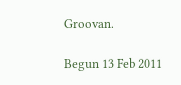Groovan.

Begun 13 Feb 2011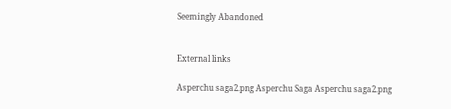Seemingly Abandoned


External links

Asperchu saga2.png Asperchu Saga Asperchu saga2.png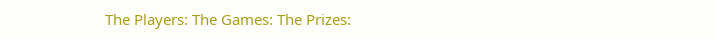The Players: The Games: The Prizes: